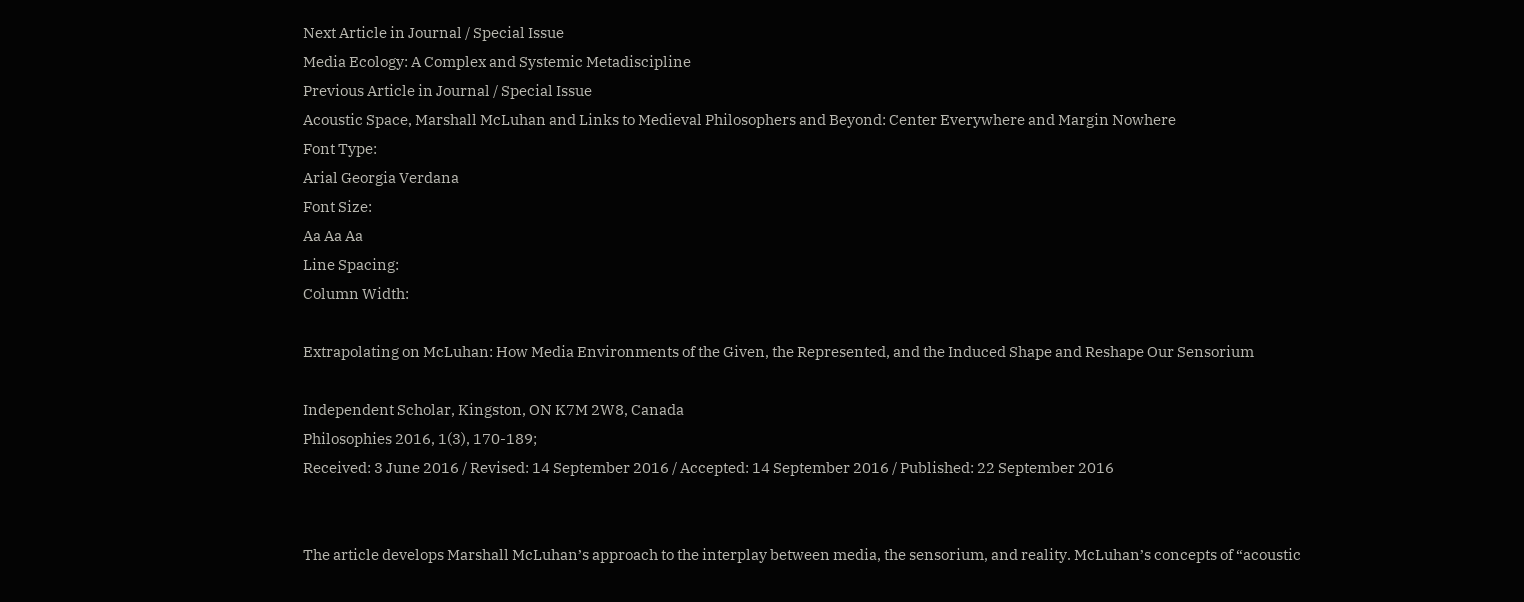Next Article in Journal / Special Issue
Media Ecology: A Complex and Systemic Metadiscipline
Previous Article in Journal / Special Issue
Acoustic Space, Marshall McLuhan and Links to Medieval Philosophers and Beyond: Center Everywhere and Margin Nowhere
Font Type:
Arial Georgia Verdana
Font Size:
Aa Aa Aa
Line Spacing:
Column Width:

Extrapolating on McLuhan: How Media Environments of the Given, the Represented, and the Induced Shape and Reshape Our Sensorium

Independent Scholar, Kingston, ON K7M 2W8, Canada
Philosophies 2016, 1(3), 170-189;
Received: 3 June 2016 / Revised: 14 September 2016 / Accepted: 14 September 2016 / Published: 22 September 2016


The article develops Marshall McLuhan’s approach to the interplay between media, the sensorium, and reality. McLuhan’s concepts of “acoustic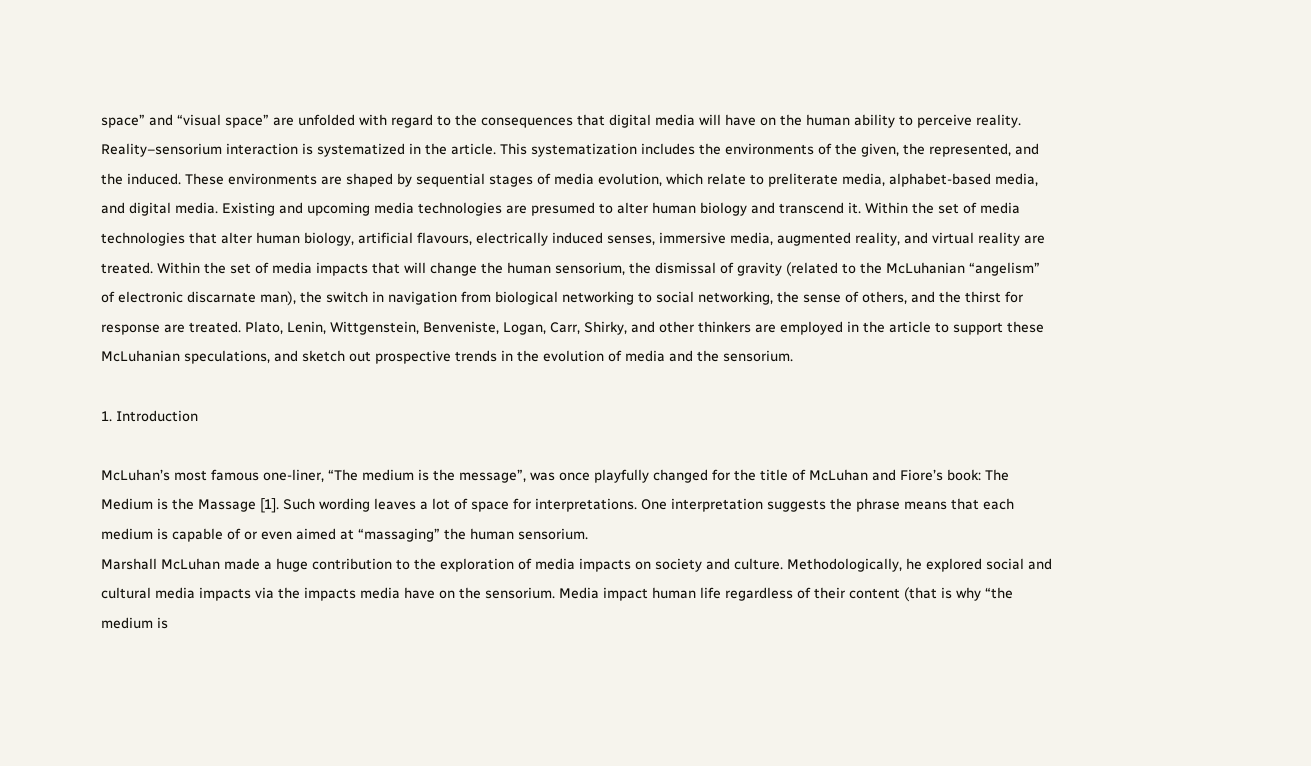space” and “visual space” are unfolded with regard to the consequences that digital media will have on the human ability to perceive reality. Reality–sensorium interaction is systematized in the article. This systematization includes the environments of the given, the represented, and the induced. These environments are shaped by sequential stages of media evolution, which relate to preliterate media, alphabet-based media, and digital media. Existing and upcoming media technologies are presumed to alter human biology and transcend it. Within the set of media technologies that alter human biology, artificial flavours, electrically induced senses, immersive media, augmented reality, and virtual reality are treated. Within the set of media impacts that will change the human sensorium, the dismissal of gravity (related to the McLuhanian “angelism” of electronic discarnate man), the switch in navigation from biological networking to social networking, the sense of others, and the thirst for response are treated. Plato, Lenin, Wittgenstein, Benveniste, Logan, Carr, Shirky, and other thinkers are employed in the article to support these McLuhanian speculations, and sketch out prospective trends in the evolution of media and the sensorium.

1. Introduction

McLuhan’s most famous one-liner, “The medium is the message”, was once playfully changed for the title of McLuhan and Fiore’s book: The Medium is the Massage [1]. Such wording leaves a lot of space for interpretations. One interpretation suggests the phrase means that each medium is capable of or even aimed at “massaging” the human sensorium.
Marshall McLuhan made a huge contribution to the exploration of media impacts on society and culture. Methodologically, he explored social and cultural media impacts via the impacts media have on the sensorium. Media impact human life regardless of their content (that is why “the medium is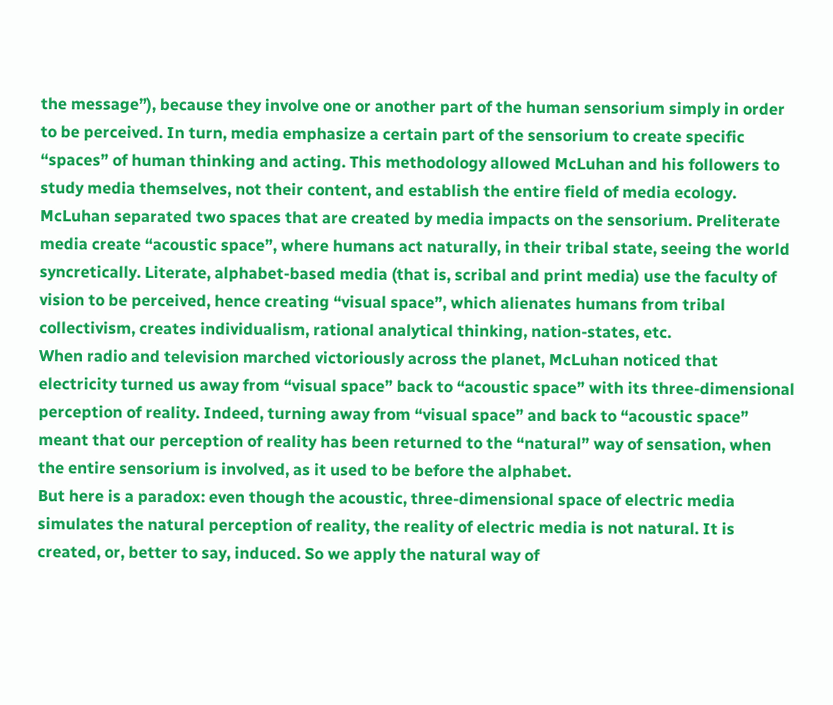the message”), because they involve one or another part of the human sensorium simply in order to be perceived. In turn, media emphasize a certain part of the sensorium to create specific “spaces” of human thinking and acting. This methodology allowed McLuhan and his followers to study media themselves, not their content, and establish the entire field of media ecology.
McLuhan separated two spaces that are created by media impacts on the sensorium. Preliterate media create “acoustic space”, where humans act naturally, in their tribal state, seeing the world syncretically. Literate, alphabet-based media (that is, scribal and print media) use the faculty of vision to be perceived, hence creating “visual space”, which alienates humans from tribal collectivism, creates individualism, rational analytical thinking, nation-states, etc.
When radio and television marched victoriously across the planet, McLuhan noticed that electricity turned us away from “visual space” back to “acoustic space” with its three-dimensional perception of reality. Indeed, turning away from “visual space” and back to “acoustic space” meant that our perception of reality has been returned to the “natural” way of sensation, when the entire sensorium is involved, as it used to be before the alphabet.
But here is a paradox: even though the acoustic, three-dimensional space of electric media simulates the natural perception of reality, the reality of electric media is not natural. It is created, or, better to say, induced. So we apply the natural way of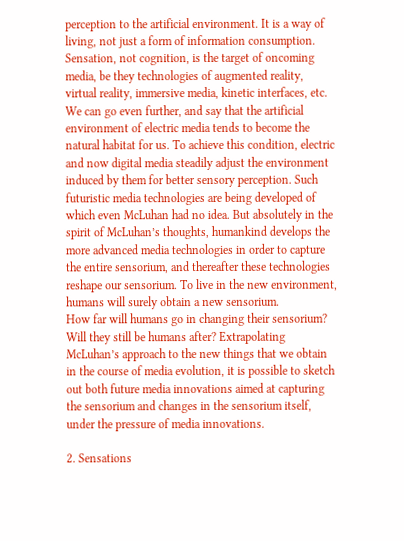perception to the artificial environment. It is a way of living, not just a form of information consumption. Sensation, not cognition, is the target of oncoming media, be they technologies of augmented reality, virtual reality, immersive media, kinetic interfaces, etc.
We can go even further, and say that the artificial environment of electric media tends to become the natural habitat for us. To achieve this condition, electric and now digital media steadily adjust the environment induced by them for better sensory perception. Such futuristic media technologies are being developed of which even McLuhan had no idea. But absolutely in the spirit of McLuhan’s thoughts, humankind develops the more advanced media technologies in order to capture the entire sensorium, and thereafter these technologies reshape our sensorium. To live in the new environment, humans will surely obtain a new sensorium.
How far will humans go in changing their sensorium? Will they still be humans after? Extrapolating McLuhan’s approach to the new things that we obtain in the course of media evolution, it is possible to sketch out both future media innovations aimed at capturing the sensorium and changes in the sensorium itself, under the pressure of media innovations.

2. Sensations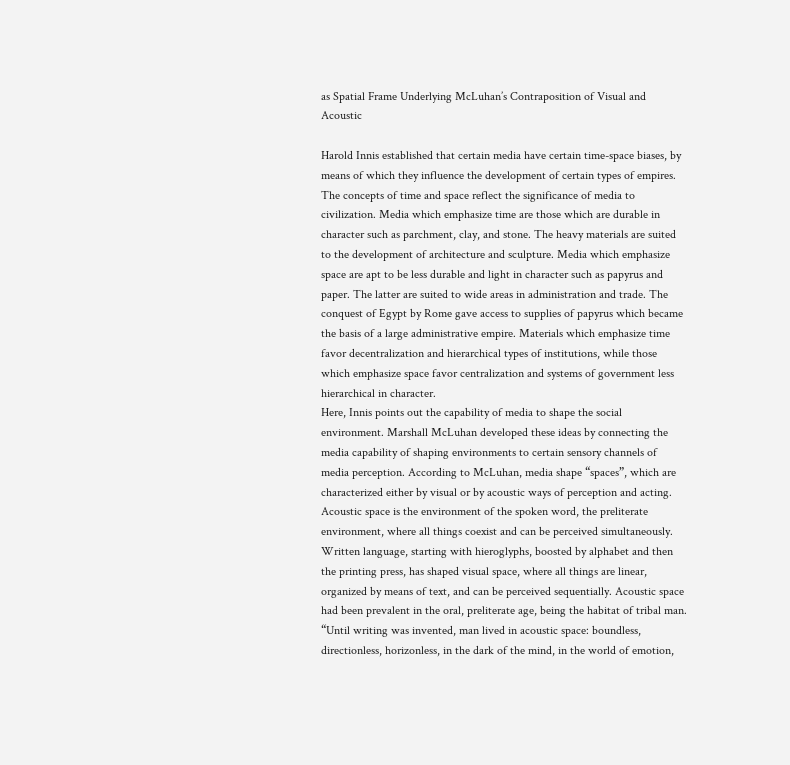as Spatial Frame Underlying McLuhan’s Contraposition of Visual and Acoustic

Harold Innis established that certain media have certain time-space biases, by means of which they influence the development of certain types of empires.
The concepts of time and space reflect the significance of media to civilization. Media which emphasize time are those which are durable in character such as parchment, clay, and stone. The heavy materials are suited to the development of architecture and sculpture. Media which emphasize space are apt to be less durable and light in character such as papyrus and paper. The latter are suited to wide areas in administration and trade. The conquest of Egypt by Rome gave access to supplies of papyrus which became the basis of a large administrative empire. Materials which emphasize time favor decentralization and hierarchical types of institutions, while those which emphasize space favor centralization and systems of government less hierarchical in character.
Here, Innis points out the capability of media to shape the social environment. Marshall McLuhan developed these ideas by connecting the media capability of shaping environments to certain sensory channels of media perception. According to McLuhan, media shape “spaces”, which are characterized either by visual or by acoustic ways of perception and acting. Acoustic space is the environment of the spoken word, the preliterate environment, where all things coexist and can be perceived simultaneously. Written language, starting with hieroglyphs, boosted by alphabet and then the printing press, has shaped visual space, where all things are linear, organized by means of text, and can be perceived sequentially. Acoustic space had been prevalent in the oral, preliterate age, being the habitat of tribal man. “Until writing was invented, man lived in acoustic space: boundless, directionless, horizonless, in the dark of the mind, in the world of emotion,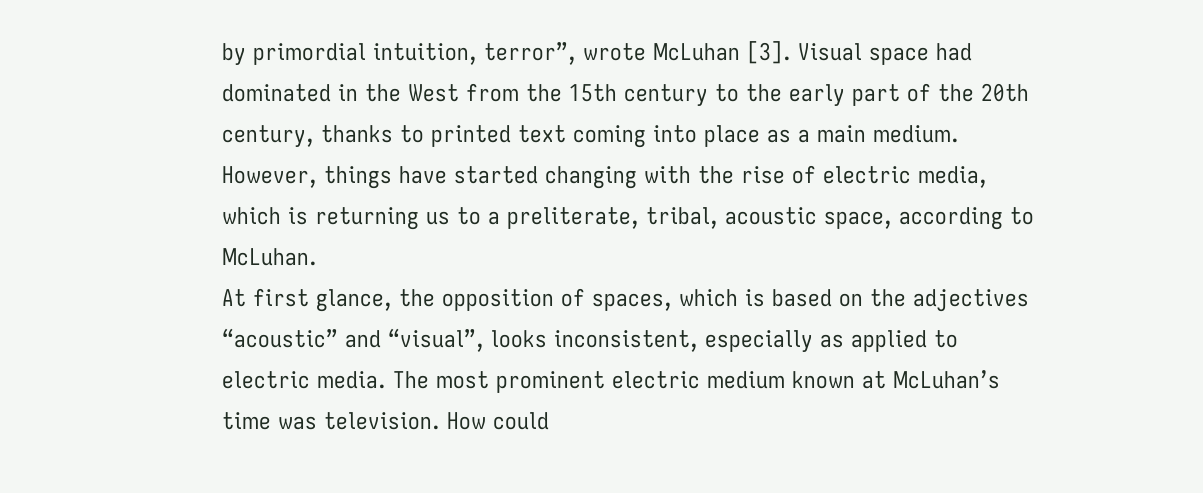by primordial intuition, terror”, wrote McLuhan [3]. Visual space had dominated in the West from the 15th century to the early part of the 20th century, thanks to printed text coming into place as a main medium. However, things have started changing with the rise of electric media, which is returning us to a preliterate, tribal, acoustic space, according to McLuhan.
At first glance, the opposition of spaces, which is based on the adjectives “acoustic” and “visual”, looks inconsistent, especially as applied to electric media. The most prominent electric medium known at McLuhan’s time was television. How could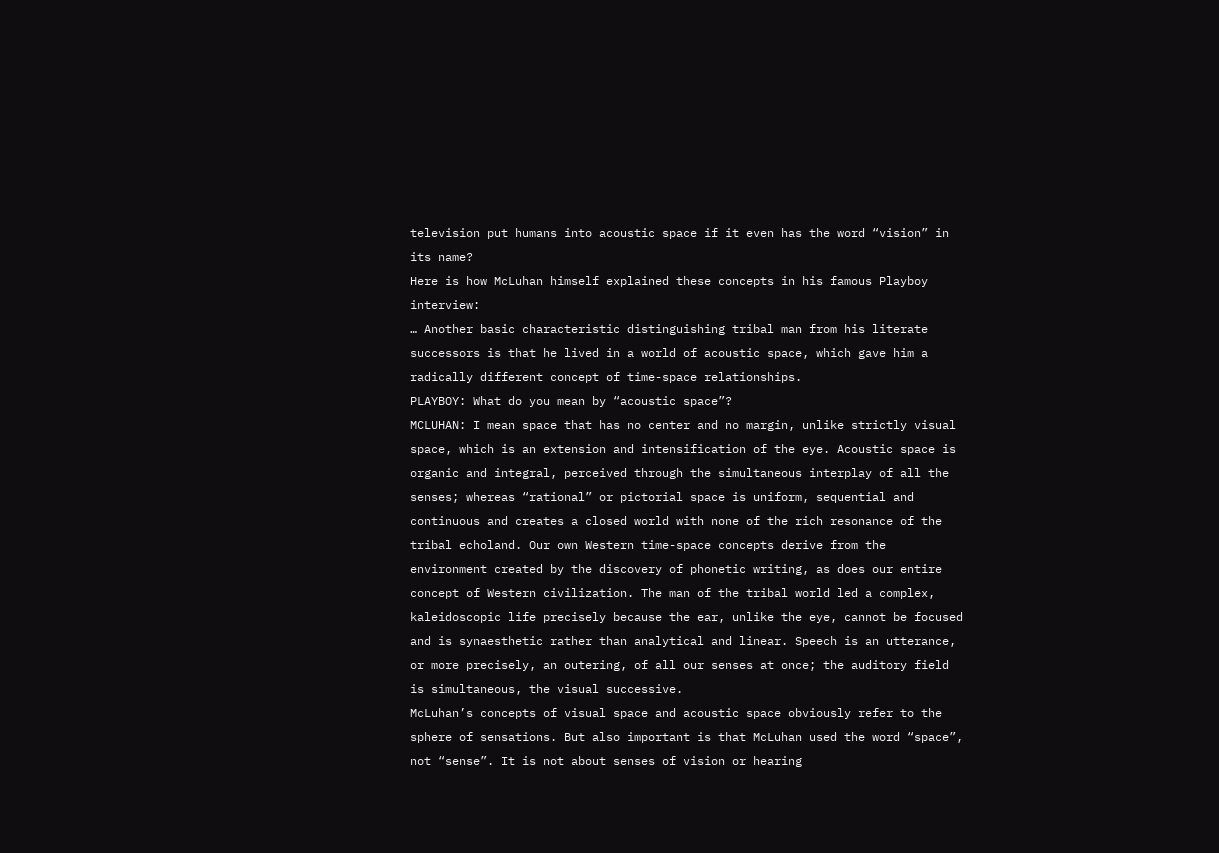television put humans into acoustic space if it even has the word “vision” in its name?
Here is how McLuhan himself explained these concepts in his famous Playboy interview:
… Another basic characteristic distinguishing tribal man from his literate successors is that he lived in a world of acoustic space, which gave him a radically different concept of time-space relationships.
PLAYBOY: What do you mean by “acoustic space”?
MCLUHAN: I mean space that has no center and no margin, unlike strictly visual space, which is an extension and intensification of the eye. Acoustic space is organic and integral, perceived through the simultaneous interplay of all the senses; whereas “rational” or pictorial space is uniform, sequential and continuous and creates a closed world with none of the rich resonance of the tribal echoland. Our own Western time-space concepts derive from the environment created by the discovery of phonetic writing, as does our entire concept of Western civilization. The man of the tribal world led a complex, kaleidoscopic life precisely because the ear, unlike the eye, cannot be focused and is synaesthetic rather than analytical and linear. Speech is an utterance, or more precisely, an outering, of all our senses at once; the auditory field is simultaneous, the visual successive.
McLuhan’s concepts of visual space and acoustic space obviously refer to the sphere of sensations. But also important is that McLuhan used the word “space”, not “sense”. It is not about senses of vision or hearing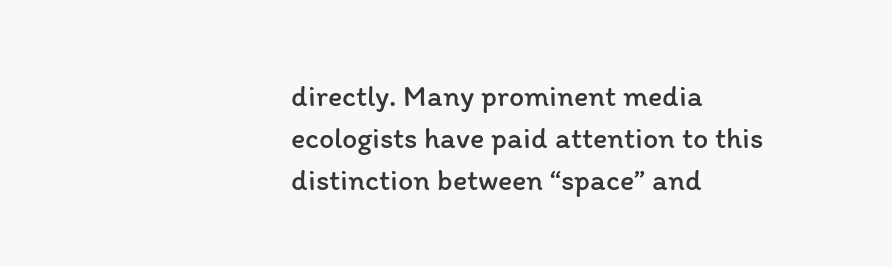directly. Many prominent media ecologists have paid attention to this distinction between “space” and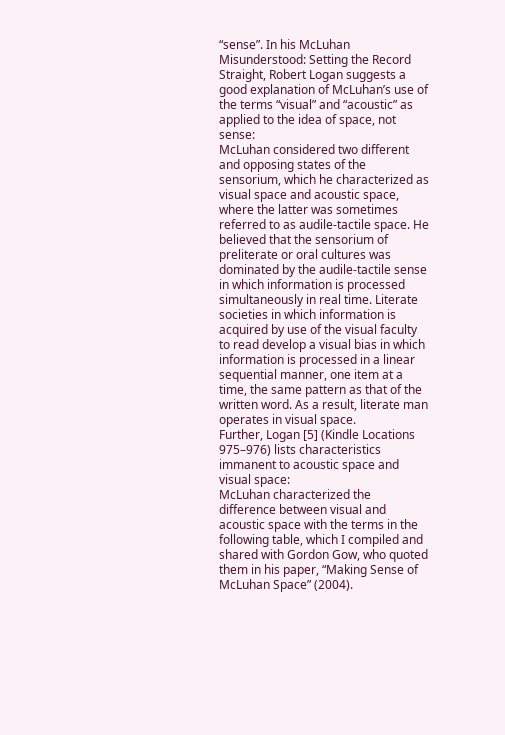“sense”. In his McLuhan Misunderstood: Setting the Record Straight, Robert Logan suggests a good explanation of McLuhan’s use of the terms “visual” and “acoustic” as applied to the idea of space, not sense:
McLuhan considered two different and opposing states of the sensorium, which he characterized as visual space and acoustic space, where the latter was sometimes referred to as audile-tactile space. He believed that the sensorium of preliterate or oral cultures was dominated by the audile-tactile sense in which information is processed simultaneously in real time. Literate societies in which information is acquired by use of the visual faculty to read develop a visual bias in which information is processed in a linear sequential manner, one item at a time, the same pattern as that of the written word. As a result, literate man operates in visual space.
Further, Logan [5] (Kindle Locations 975–976) lists characteristics immanent to acoustic space and visual space:
McLuhan characterized the difference between visual and acoustic space with the terms in the following table, which I compiled and shared with Gordon Gow, who quoted them in his paper, “Making Sense of McLuhan Space” (2004).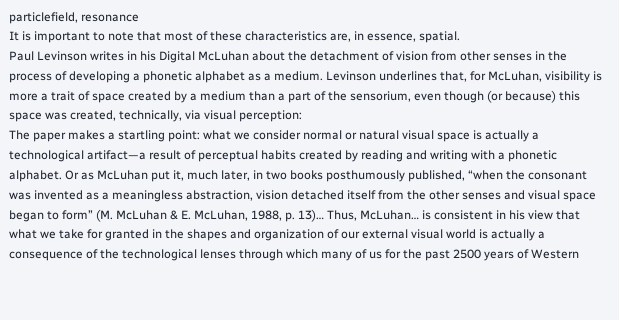particlefield, resonance
It is important to note that most of these characteristics are, in essence, spatial.
Paul Levinson writes in his Digital McLuhan about the detachment of vision from other senses in the process of developing a phonetic alphabet as a medium. Levinson underlines that, for McLuhan, visibility is more a trait of space created by a medium than a part of the sensorium, even though (or because) this space was created, technically, via visual perception:
The paper makes a startling point: what we consider normal or natural visual space is actually a technological artifact—a result of perceptual habits created by reading and writing with a phonetic alphabet. Or as McLuhan put it, much later, in two books posthumously published, “when the consonant was invented as a meaningless abstraction, vision detached itself from the other senses and visual space began to form” (M. McLuhan & E. McLuhan, 1988, p. 13)… Thus, McLuhan… is consistent in his view that what we take for granted in the shapes and organization of our external visual world is actually a consequence of the technological lenses through which many of us for the past 2500 years of Western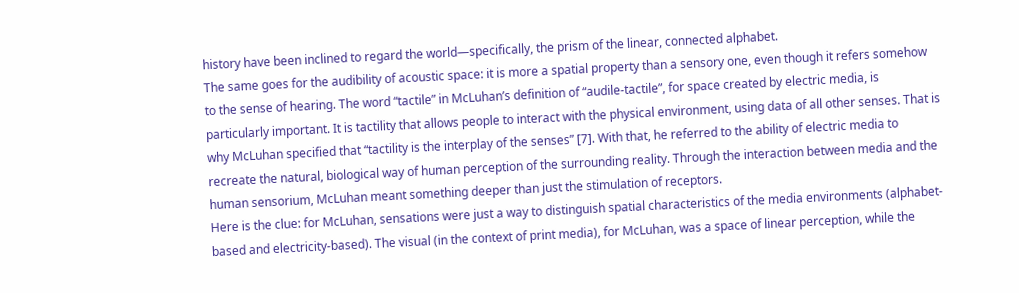history have been inclined to regard the world—specifically, the prism of the linear, connected alphabet.
The same goes for the audibility of acoustic space: it is more a spatial property than a sensory one, even though it refers somehow to the sense of hearing. The word “tactile” in McLuhan’s definition of “audile-tactile”, for space created by electric media, is particularly important. It is tactility that allows people to interact with the physical environment, using data of all other senses. That is why McLuhan specified that “tactility is the interplay of the senses” [7]. With that, he referred to the ability of electric media to recreate the natural, biological way of human perception of the surrounding reality. Through the interaction between media and the human sensorium, McLuhan meant something deeper than just the stimulation of receptors.
Here is the clue: for McLuhan, sensations were just a way to distinguish spatial characteristics of the media environments (alphabet-based and electricity-based). The visual (in the context of print media), for McLuhan, was a space of linear perception, while the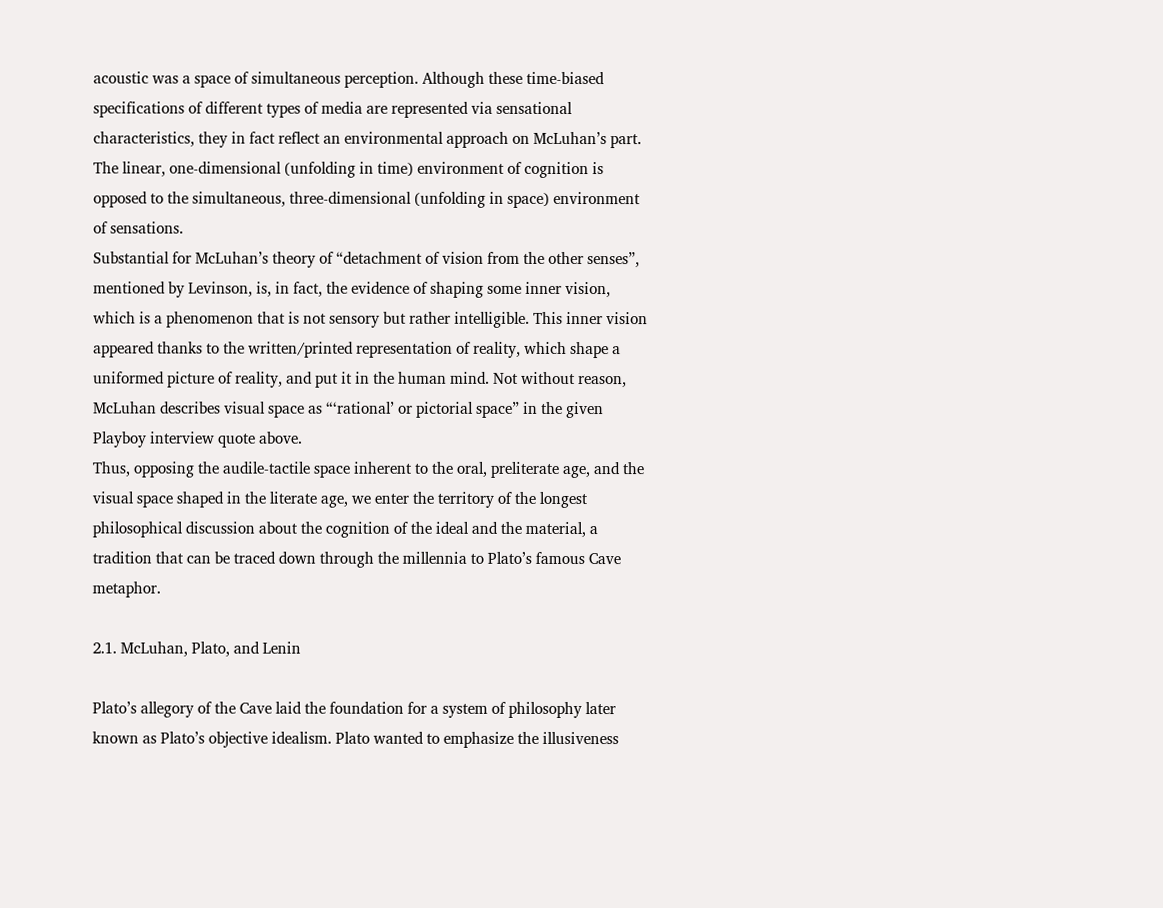acoustic was a space of simultaneous perception. Although these time-biased specifications of different types of media are represented via sensational characteristics, they in fact reflect an environmental approach on McLuhan’s part. The linear, one-dimensional (unfolding in time) environment of cognition is opposed to the simultaneous, three-dimensional (unfolding in space) environment of sensations.
Substantial for McLuhan’s theory of “detachment of vision from the other senses”, mentioned by Levinson, is, in fact, the evidence of shaping some inner vision, which is a phenomenon that is not sensory but rather intelligible. This inner vision appeared thanks to the written/printed representation of reality, which shape a uniformed picture of reality, and put it in the human mind. Not without reason, McLuhan describes visual space as “‘rational’ or pictorial space” in the given Playboy interview quote above.
Thus, opposing the audile-tactile space inherent to the oral, preliterate age, and the visual space shaped in the literate age, we enter the territory of the longest philosophical discussion about the cognition of the ideal and the material, a tradition that can be traced down through the millennia to Plato’s famous Cave metaphor.

2.1. McLuhan, Plato, and Lenin

Plato’s allegory of the Cave laid the foundation for a system of philosophy later known as Plato’s objective idealism. Plato wanted to emphasize the illusiveness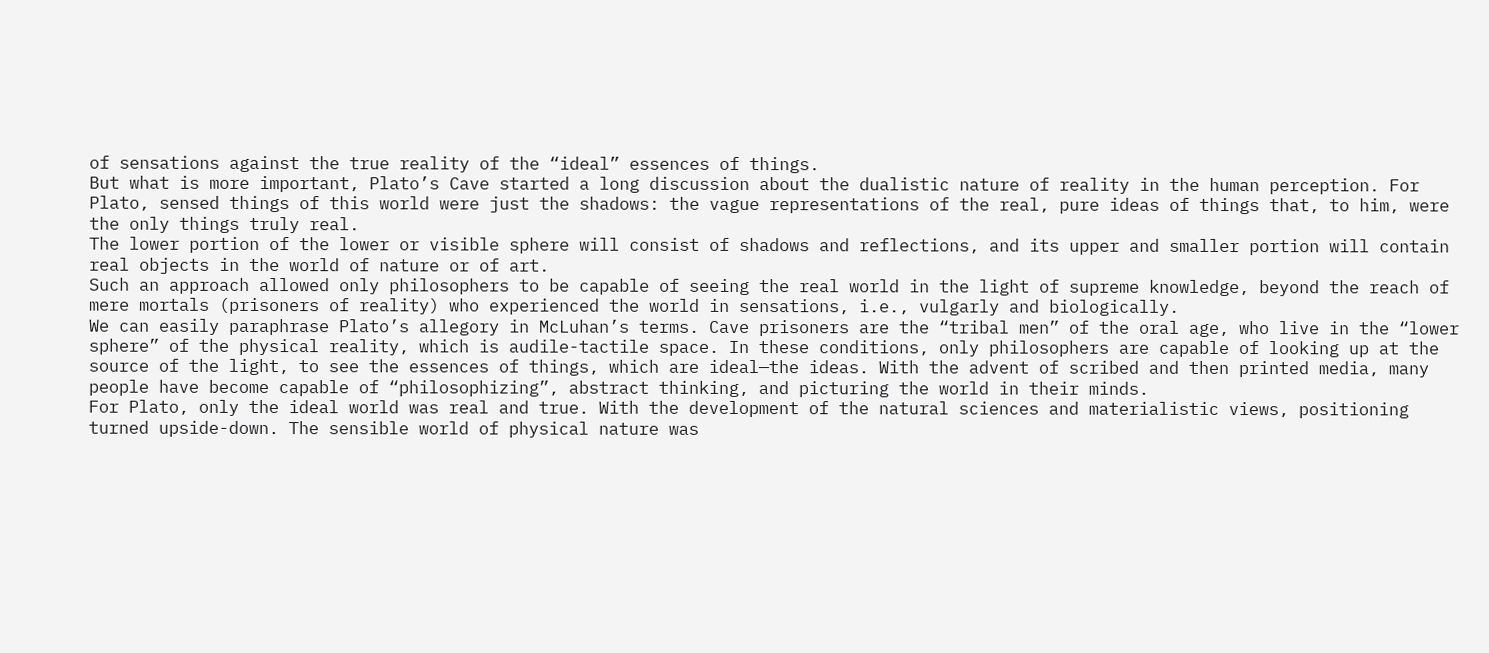of sensations against the true reality of the “ideal” essences of things.
But what is more important, Plato’s Cave started a long discussion about the dualistic nature of reality in the human perception. For Plato, sensed things of this world were just the shadows: the vague representations of the real, pure ideas of things that, to him, were the only things truly real.
The lower portion of the lower or visible sphere will consist of shadows and reflections, and its upper and smaller portion will contain real objects in the world of nature or of art.
Such an approach allowed only philosophers to be capable of seeing the real world in the light of supreme knowledge, beyond the reach of mere mortals (prisoners of reality) who experienced the world in sensations, i.e., vulgarly and biologically.
We can easily paraphrase Plato’s allegory in McLuhan’s terms. Cave prisoners are the “tribal men” of the oral age, who live in the “lower sphere” of the physical reality, which is audile-tactile space. In these conditions, only philosophers are capable of looking up at the source of the light, to see the essences of things, which are ideal—the ideas. With the advent of scribed and then printed media, many people have become capable of “philosophizing”, abstract thinking, and picturing the world in their minds.
For Plato, only the ideal world was real and true. With the development of the natural sciences and materialistic views, positioning turned upside-down. The sensible world of physical nature was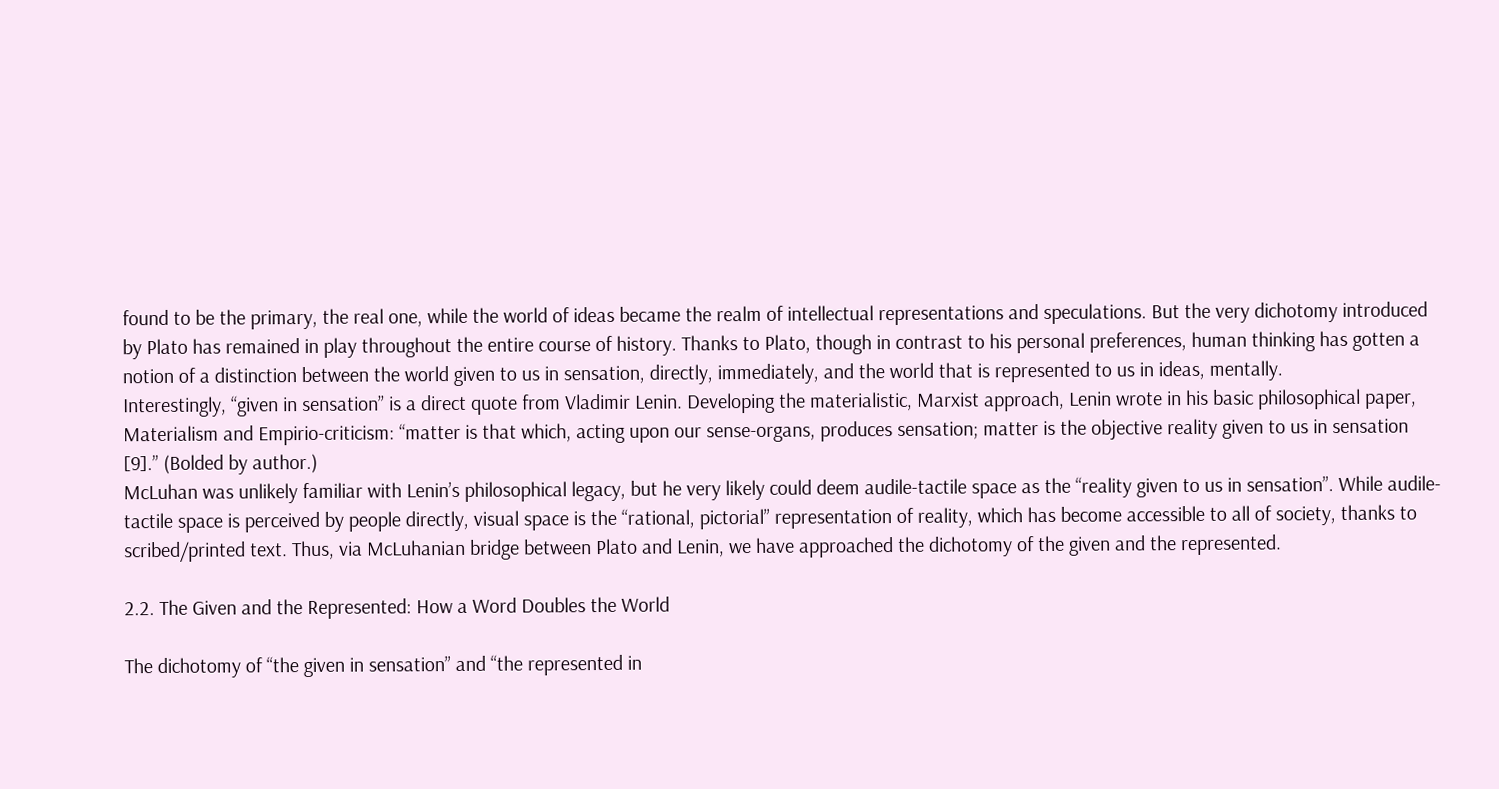found to be the primary, the real one, while the world of ideas became the realm of intellectual representations and speculations. But the very dichotomy introduced by Plato has remained in play throughout the entire course of history. Thanks to Plato, though in contrast to his personal preferences, human thinking has gotten a notion of a distinction between the world given to us in sensation, directly, immediately, and the world that is represented to us in ideas, mentally.
Interestingly, “given in sensation” is a direct quote from Vladimir Lenin. Developing the materialistic, Marxist approach, Lenin wrote in his basic philosophical paper, Materialism and Empirio-criticism: “matter is that which, acting upon our sense-organs, produces sensation; matter is the objective reality given to us in sensation [9].” (Bolded by author.)
McLuhan was unlikely familiar with Lenin’s philosophical legacy, but he very likely could deem audile-tactile space as the “reality given to us in sensation”. While audile-tactile space is perceived by people directly, visual space is the “rational, pictorial” representation of reality, which has become accessible to all of society, thanks to scribed/printed text. Thus, via McLuhanian bridge between Plato and Lenin, we have approached the dichotomy of the given and the represented.

2.2. The Given and the Represented: How a Word Doubles the World

The dichotomy of “the given in sensation” and “the represented in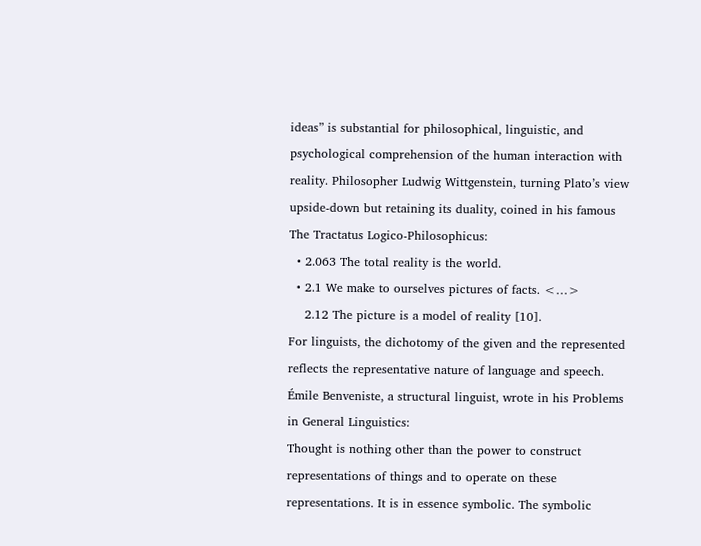ideas” is substantial for philosophical, linguistic, and psychological comprehension of the human interaction with reality. Philosopher Ludwig Wittgenstein, turning Plato’s view upside-down but retaining its duality, coined in his famous The Tractatus Logico-Philosophicus:
  • 2.063 The total reality is the world.
  • 2.1 We make to ourselves pictures of facts. <…>
    2.12 The picture is a model of reality [10].
For linguists, the dichotomy of the given and the represented reflects the representative nature of language and speech. Émile Benveniste, a structural linguist, wrote in his Problems in General Linguistics:
Thought is nothing other than the power to construct representations of things and to operate on these representations. It is in essence symbolic. The symbolic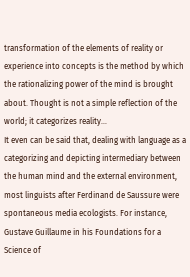transformation of the elements of reality or experience into concepts is the method by which the rationalizing power of the mind is brought about. Thought is not a simple reflection of the world; it categorizes reality…
It even can be said that, dealing with language as a categorizing and depicting intermediary between the human mind and the external environment, most linguists after Ferdinand de Saussure were spontaneous media ecologists. For instance, Gustave Guillaume in his Foundations for a Science of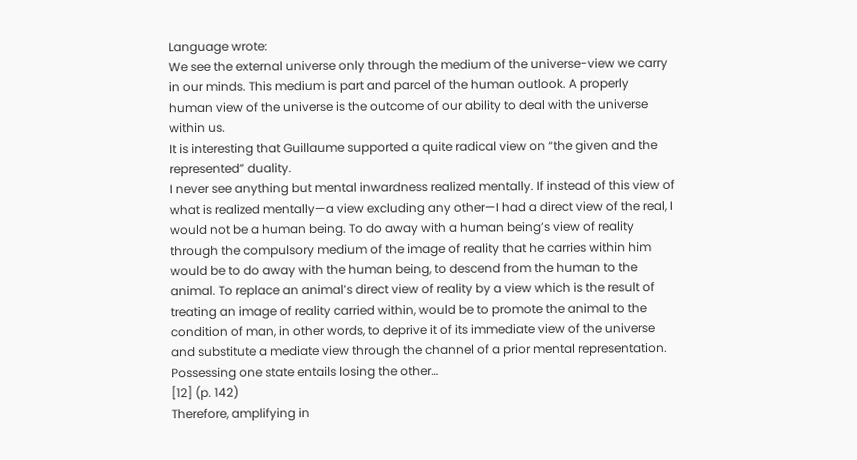Language wrote:
We see the external universe only through the medium of the universe-view we carry in our minds. This medium is part and parcel of the human outlook. A properly human view of the universe is the outcome of our ability to deal with the universe within us.
It is interesting that Guillaume supported a quite radical view on “the given and the represented” duality.
I never see anything but mental inwardness realized mentally. If instead of this view of what is realized mentally—a view excluding any other—I had a direct view of the real, I would not be a human being. To do away with a human being’s view of reality through the compulsory medium of the image of reality that he carries within him would be to do away with the human being, to descend from the human to the animal. To replace an animal’s direct view of reality by a view which is the result of treating an image of reality carried within, would be to promote the animal to the condition of man, in other words, to deprive it of its immediate view of the universe and substitute a mediate view through the channel of a prior mental representation. Possessing one state entails losing the other…
[12] (p. 142)
Therefore, amplifying in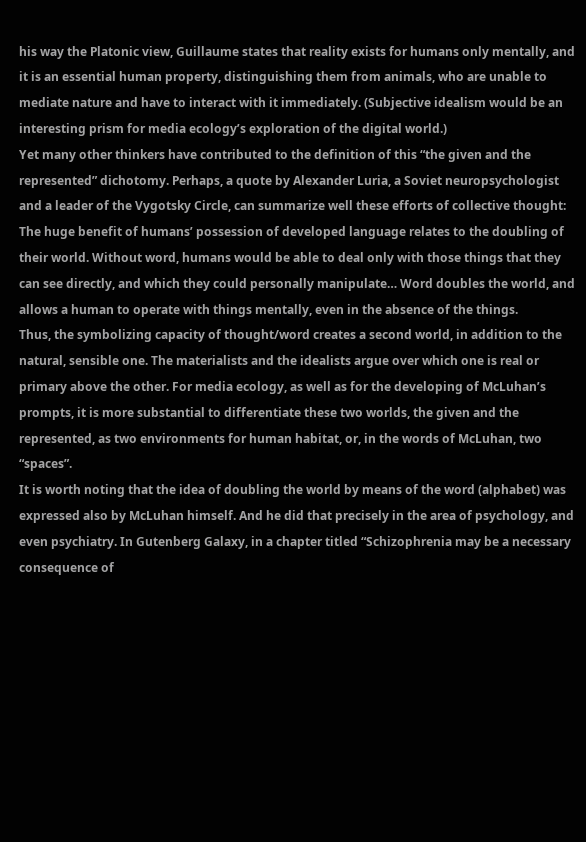his way the Platonic view, Guillaume states that reality exists for humans only mentally, and it is an essential human property, distinguishing them from animals, who are unable to mediate nature and have to interact with it immediately. (Subjective idealism would be an interesting prism for media ecology’s exploration of the digital world.)
Yet many other thinkers have contributed to the definition of this “the given and the represented” dichotomy. Perhaps, a quote by Alexander Luria, a Soviet neuropsychologist and a leader of the Vygotsky Circle, can summarize well these efforts of collective thought:
The huge benefit of humans’ possession of developed language relates to the doubling of their world. Without word, humans would be able to deal only with those things that they can see directly, and which they could personally manipulate… Word doubles the world, and allows a human to operate with things mentally, even in the absence of the things.
Thus, the symbolizing capacity of thought/word creates a second world, in addition to the natural, sensible one. The materialists and the idealists argue over which one is real or primary above the other. For media ecology, as well as for the developing of McLuhan’s prompts, it is more substantial to differentiate these two worlds, the given and the represented, as two environments for human habitat, or, in the words of McLuhan, two “spaces”.
It is worth noting that the idea of doubling the world by means of the word (alphabet) was expressed also by McLuhan himself. And he did that precisely in the area of psychology, and even psychiatry. In Gutenberg Galaxy, in a chapter titled “Schizophrenia may be a necessary consequence of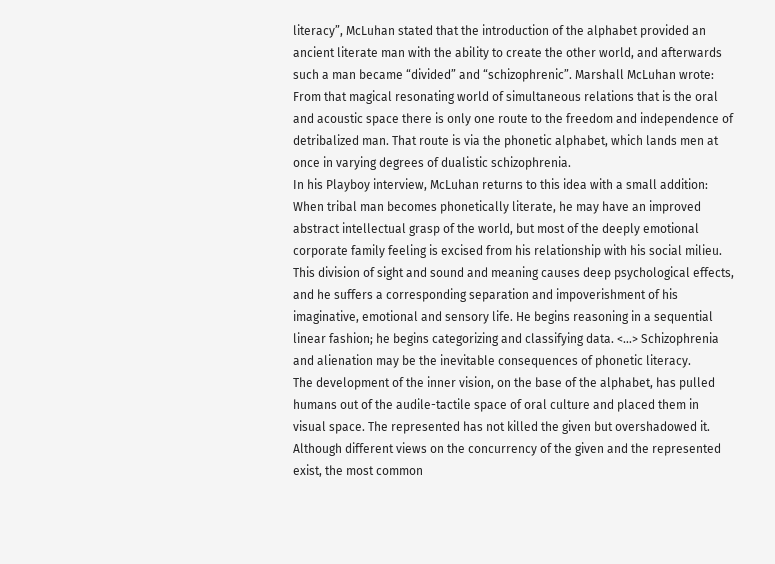literacy”, McLuhan stated that the introduction of the alphabet provided an ancient literate man with the ability to create the other world, and afterwards such a man became “divided” and “schizophrenic”. Marshall McLuhan wrote:
From that magical resonating world of simultaneous relations that is the oral and acoustic space there is only one route to the freedom and independence of detribalized man. That route is via the phonetic alphabet, which lands men at once in varying degrees of dualistic schizophrenia.
In his Playboy interview, McLuhan returns to this idea with a small addition:
When tribal man becomes phonetically literate, he may have an improved abstract intellectual grasp of the world, but most of the deeply emotional corporate family feeling is excised from his relationship with his social milieu. This division of sight and sound and meaning causes deep psychological effects, and he suffers a corresponding separation and impoverishment of his imaginative, emotional and sensory life. He begins reasoning in a sequential linear fashion; he begins categorizing and classifying data. <…> Schizophrenia and alienation may be the inevitable consequences of phonetic literacy.
The development of the inner vision, on the base of the alphabet, has pulled humans out of the audile-tactile space of oral culture and placed them in visual space. The represented has not killed the given but overshadowed it. Although different views on the concurrency of the given and the represented exist, the most common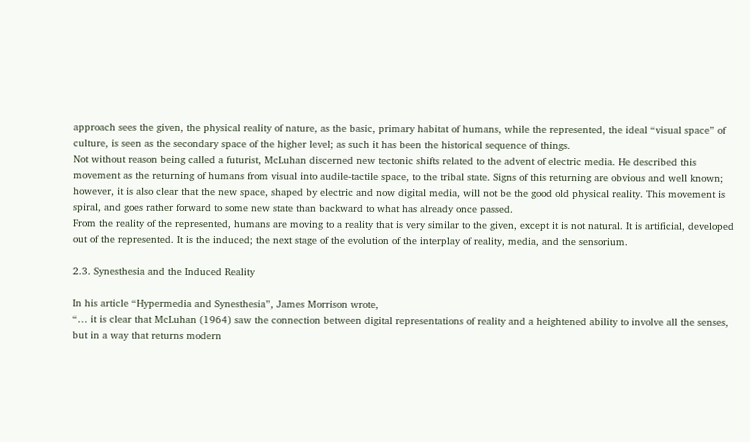approach sees the given, the physical reality of nature, as the basic, primary habitat of humans, while the represented, the ideal “visual space” of culture, is seen as the secondary space of the higher level; as such it has been the historical sequence of things.
Not without reason being called a futurist, McLuhan discerned new tectonic shifts related to the advent of electric media. He described this movement as the returning of humans from visual into audile-tactile space, to the tribal state. Signs of this returning are obvious and well known; however, it is also clear that the new space, shaped by electric and now digital media, will not be the good old physical reality. This movement is spiral, and goes rather forward to some new state than backward to what has already once passed.
From the reality of the represented, humans are moving to a reality that is very similar to the given, except it is not natural. It is artificial, developed out of the represented. It is the induced; the next stage of the evolution of the interplay of reality, media, and the sensorium.

2.3. Synesthesia and the Induced Reality

In his article “Hypermedia and Synesthesia”, James Morrison wrote,
“… it is clear that McLuhan (1964) saw the connection between digital representations of reality and a heightened ability to involve all the senses, but in a way that returns modern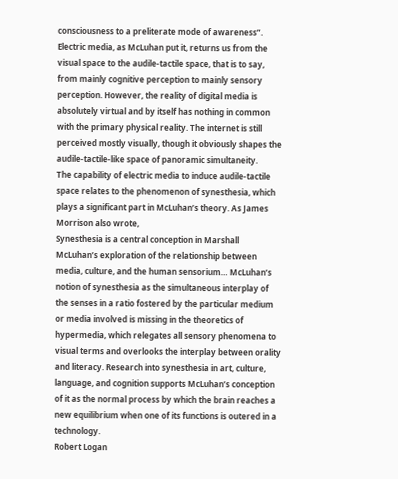consciousness to a preliterate mode of awareness”.
Electric media, as McLuhan put it, returns us from the visual space to the audile-tactile space, that is to say, from mainly cognitive perception to mainly sensory perception. However, the reality of digital media is absolutely virtual and by itself has nothing in common with the primary physical reality. The internet is still perceived mostly visually, though it obviously shapes the audile-tactile-like space of panoramic simultaneity.
The capability of electric media to induce audile-tactile space relates to the phenomenon of synesthesia, which plays a significant part in McLuhan’s theory. As James Morrison also wrote,
Synesthesia is a central conception in Marshall McLuhan’s exploration of the relationship between media, culture, and the human sensorium… McLuhan’s notion of synesthesia as the simultaneous interplay of the senses in a ratio fostered by the particular medium or media involved is missing in the theoretics of hypermedia, which relegates all sensory phenomena to visual terms and overlooks the interplay between orality and literacy. Research into synesthesia in art, culture, language, and cognition supports McLuhan’s conception of it as the normal process by which the brain reaches a new equilibrium when one of its functions is outered in a technology.
Robert Logan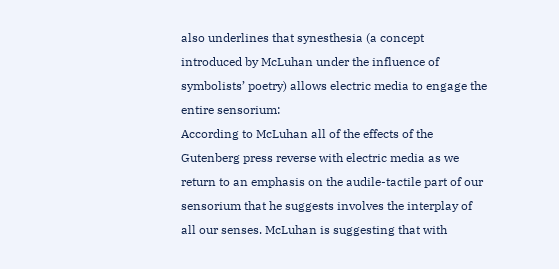also underlines that synesthesia (a concept introduced by McLuhan under the influence of symbolists’ poetry) allows electric media to engage the entire sensorium:
According to McLuhan all of the effects of the Gutenberg press reverse with electric media as we return to an emphasis on the audile-tactile part of our sensorium that he suggests involves the interplay of all our senses. McLuhan is suggesting that with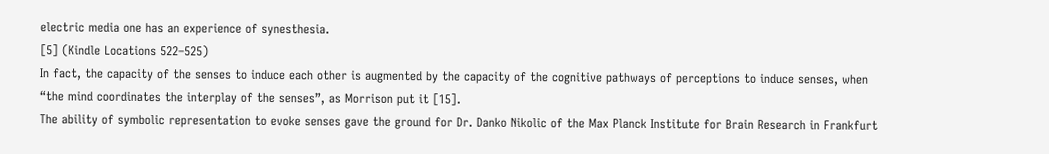electric media one has an experience of synesthesia.
[5] (Kindle Locations 522–525)
In fact, the capacity of the senses to induce each other is augmented by the capacity of the cognitive pathways of perceptions to induce senses, when “the mind coordinates the interplay of the senses”, as Morrison put it [15].
The ability of symbolic representation to evoke senses gave the ground for Dr. Danko Nikolic of the Max Planck Institute for Brain Research in Frankfurt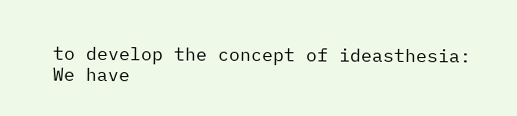to develop the concept of ideasthesia:
We have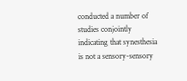conducted a number of studies conjointly indicating that synesthesia is not a sensory-sensory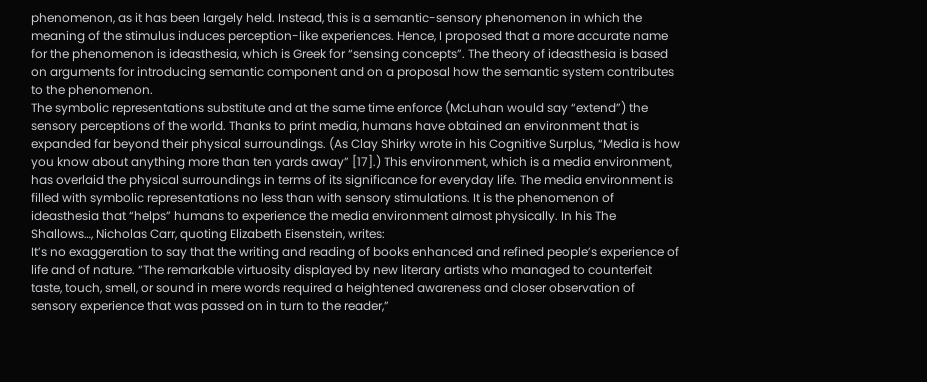phenomenon, as it has been largely held. Instead, this is a semantic-sensory phenomenon in which the meaning of the stimulus induces perception-like experiences. Hence, I proposed that a more accurate name for the phenomenon is ideasthesia, which is Greek for “sensing concepts”. The theory of ideasthesia is based on arguments for introducing semantic component and on a proposal how the semantic system contributes to the phenomenon.
The symbolic representations substitute and at the same time enforce (McLuhan would say “extend”) the sensory perceptions of the world. Thanks to print media, humans have obtained an environment that is expanded far beyond their physical surroundings. (As Clay Shirky wrote in his Cognitive Surplus, “Media is how you know about anything more than ten yards away” [17].) This environment, which is a media environment, has overlaid the physical surroundings in terms of its significance for everyday life. The media environment is filled with symbolic representations no less than with sensory stimulations. It is the phenomenon of ideasthesia that “helps” humans to experience the media environment almost physically. In his The Shallows…, Nicholas Carr, quoting Elizabeth Eisenstein, writes:
It’s no exaggeration to say that the writing and reading of books enhanced and refined people’s experience of life and of nature. “The remarkable virtuosity displayed by new literary artists who managed to counterfeit taste, touch, smell, or sound in mere words required a heightened awareness and closer observation of sensory experience that was passed on in turn to the reader,”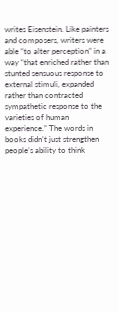writes Eisenstein. Like painters and composers, writers were able “to alter perception” in a way “that enriched rather than stunted sensuous response to external stimuli, expanded rather than contracted sympathetic response to the varieties of human experience.” The words in books didn’t just strengthen people’s ability to think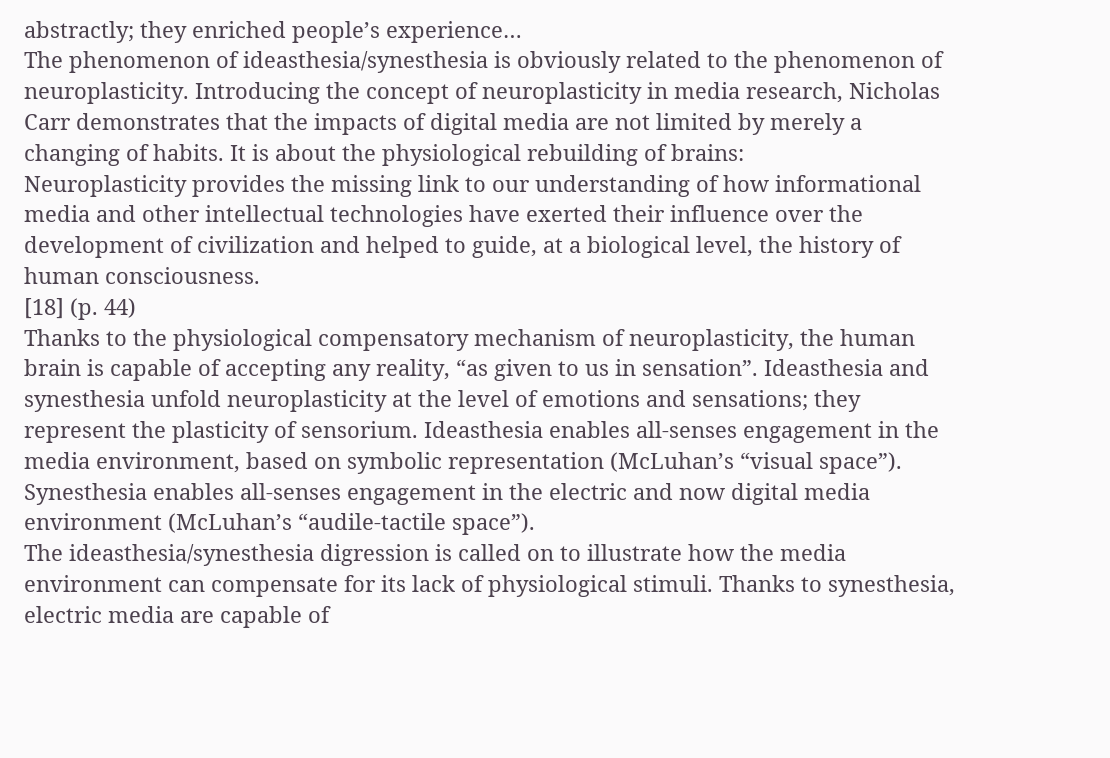abstractly; they enriched people’s experience…
The phenomenon of ideasthesia/synesthesia is obviously related to the phenomenon of neuroplasticity. Introducing the concept of neuroplasticity in media research, Nicholas Carr demonstrates that the impacts of digital media are not limited by merely a changing of habits. It is about the physiological rebuilding of brains:
Neuroplasticity provides the missing link to our understanding of how informational media and other intellectual technologies have exerted their influence over the development of civilization and helped to guide, at a biological level, the history of human consciousness.
[18] (p. 44)
Thanks to the physiological compensatory mechanism of neuroplasticity, the human brain is capable of accepting any reality, “as given to us in sensation”. Ideasthesia and synesthesia unfold neuroplasticity at the level of emotions and sensations; they represent the plasticity of sensorium. Ideasthesia enables all-senses engagement in the media environment, based on symbolic representation (McLuhan’s “visual space”). Synesthesia enables all-senses engagement in the electric and now digital media environment (McLuhan’s “audile-tactile space”).
The ideasthesia/synesthesia digression is called on to illustrate how the media environment can compensate for its lack of physiological stimuli. Thanks to synesthesia, electric media are capable of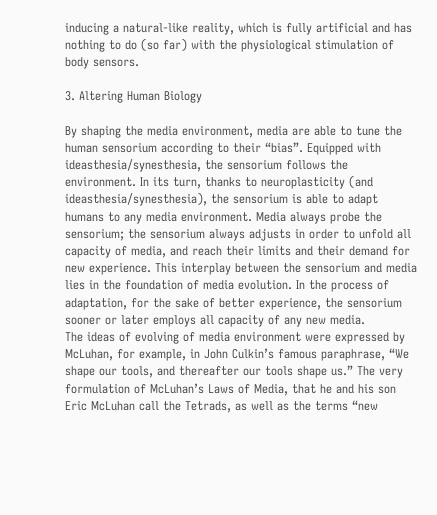inducing a natural-like reality, which is fully artificial and has nothing to do (so far) with the physiological stimulation of body sensors.

3. Altering Human Biology

By shaping the media environment, media are able to tune the human sensorium according to their “bias”. Equipped with ideasthesia/synesthesia, the sensorium follows the environment. In its turn, thanks to neuroplasticity (and ideasthesia/synesthesia), the sensorium is able to adapt humans to any media environment. Media always probe the sensorium; the sensorium always adjusts in order to unfold all capacity of media, and reach their limits and their demand for new experience. This interplay between the sensorium and media lies in the foundation of media evolution. In the process of adaptation, for the sake of better experience, the sensorium sooner or later employs all capacity of any new media.
The ideas of evolving of media environment were expressed by McLuhan, for example, in John Culkin’s famous paraphrase, “We shape our tools, and thereafter our tools shape us.” The very formulation of McLuhan’s Laws of Media, that he and his son Eric McLuhan call the Tetrads, as well as the terms “new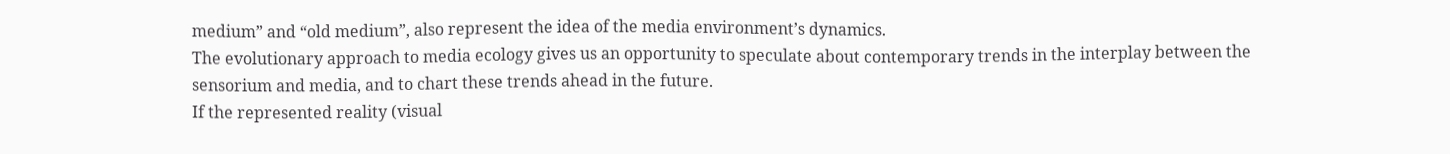medium” and “old medium”, also represent the idea of the media environment’s dynamics.
The evolutionary approach to media ecology gives us an opportunity to speculate about contemporary trends in the interplay between the sensorium and media, and to chart these trends ahead in the future.
If the represented reality (visual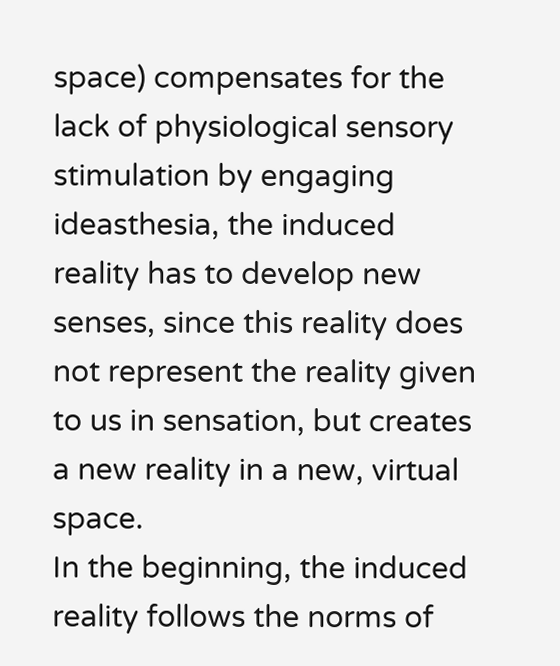space) compensates for the lack of physiological sensory stimulation by engaging ideasthesia, the induced reality has to develop new senses, since this reality does not represent the reality given to us in sensation, but creates a new reality in a new, virtual space.
In the beginning, the induced reality follows the norms of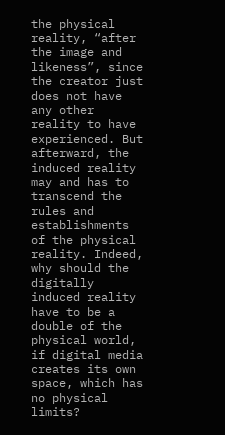the physical reality, “after the image and likeness”, since the creator just does not have any other reality to have experienced. But afterward, the induced reality may and has to transcend the rules and establishments of the physical reality. Indeed, why should the digitally induced reality have to be a double of the physical world, if digital media creates its own space, which has no physical limits?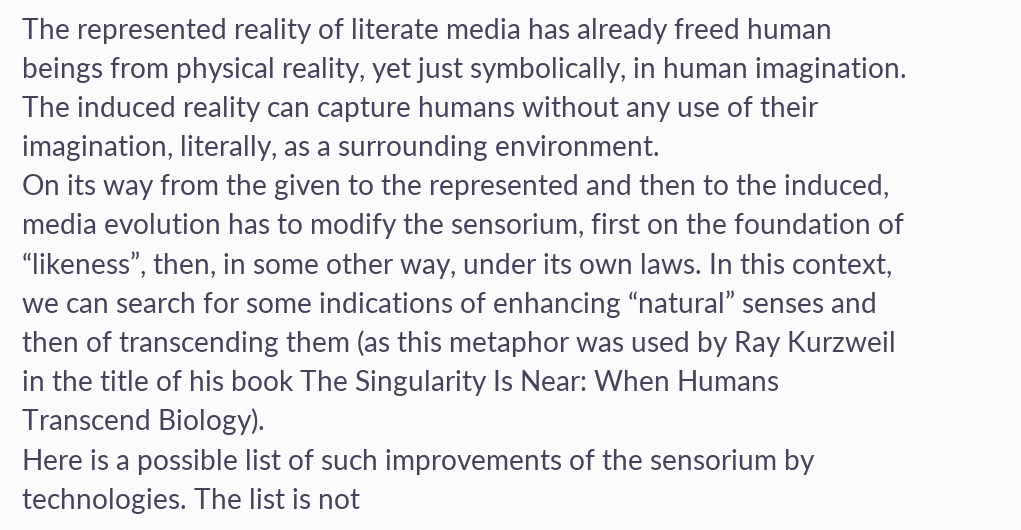The represented reality of literate media has already freed human beings from physical reality, yet just symbolically, in human imagination. The induced reality can capture humans without any use of their imagination, literally, as a surrounding environment.
On its way from the given to the represented and then to the induced, media evolution has to modify the sensorium, first on the foundation of “likeness”, then, in some other way, under its own laws. In this context, we can search for some indications of enhancing “natural” senses and then of transcending them (as this metaphor was used by Ray Kurzweil in the title of his book The Singularity Is Near: When Humans Transcend Biology).
Here is a possible list of such improvements of the sensorium by technologies. The list is not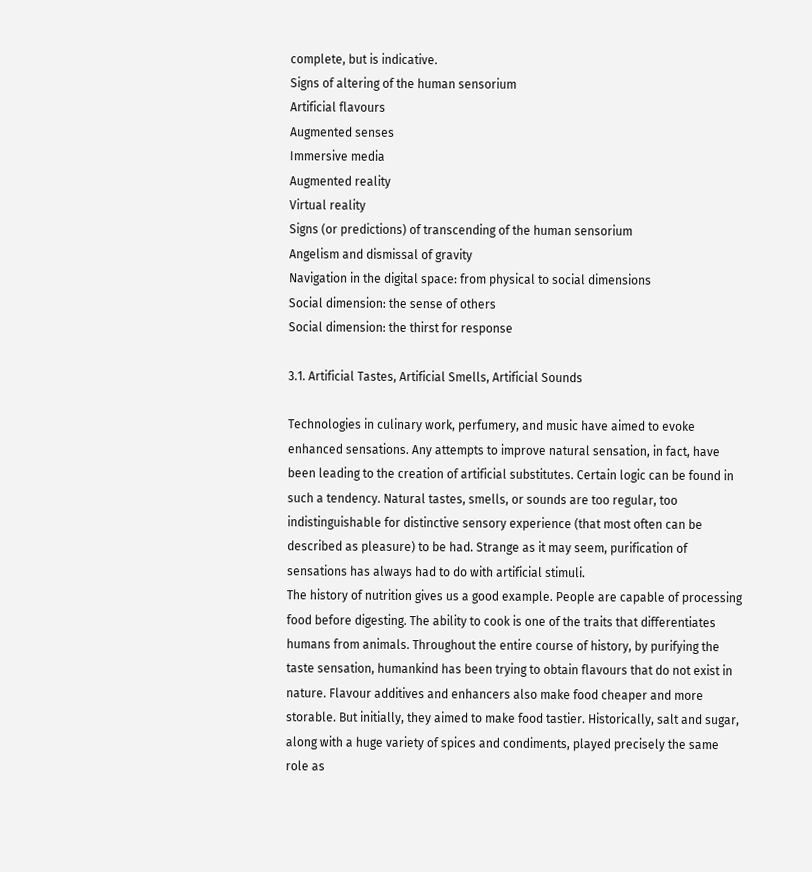complete, but is indicative.
Signs of altering of the human sensorium
Artificial flavours
Augmented senses
Immersive media
Augmented reality
Virtual reality
Signs (or predictions) of transcending of the human sensorium
Angelism and dismissal of gravity
Navigation in the digital space: from physical to social dimensions
Social dimension: the sense of others
Social dimension: the thirst for response

3.1. Artificial Tastes, Artificial Smells, Artificial Sounds

Technologies in culinary work, perfumery, and music have aimed to evoke enhanced sensations. Any attempts to improve natural sensation, in fact, have been leading to the creation of artificial substitutes. Certain logic can be found in such a tendency. Natural tastes, smells, or sounds are too regular, too indistinguishable for distinctive sensory experience (that most often can be described as pleasure) to be had. Strange as it may seem, purification of sensations has always had to do with artificial stimuli.
The history of nutrition gives us a good example. People are capable of processing food before digesting. The ability to cook is one of the traits that differentiates humans from animals. Throughout the entire course of history, by purifying the taste sensation, humankind has been trying to obtain flavours that do not exist in nature. Flavour additives and enhancers also make food cheaper and more storable. But initially, they aimed to make food tastier. Historically, salt and sugar, along with a huge variety of spices and condiments, played precisely the same role as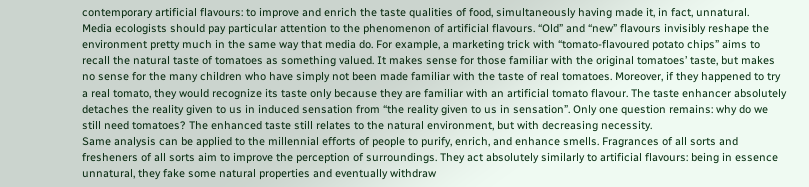contemporary artificial flavours: to improve and enrich the taste qualities of food, simultaneously having made it, in fact, unnatural.
Media ecologists should pay particular attention to the phenomenon of artificial flavours. “Old” and “new” flavours invisibly reshape the environment pretty much in the same way that media do. For example, a marketing trick with “tomato-flavoured potato chips” aims to recall the natural taste of tomatoes as something valued. It makes sense for those familiar with the original tomatoes’ taste, but makes no sense for the many children who have simply not been made familiar with the taste of real tomatoes. Moreover, if they happened to try a real tomato, they would recognize its taste only because they are familiar with an artificial tomato flavour. The taste enhancer absolutely detaches the reality given to us in induced sensation from “the reality given to us in sensation”. Only one question remains: why do we still need tomatoes? The enhanced taste still relates to the natural environment, but with decreasing necessity.
Same analysis can be applied to the millennial efforts of people to purify, enrich, and enhance smells. Fragrances of all sorts and fresheners of all sorts aim to improve the perception of surroundings. They act absolutely similarly to artificial flavours: being in essence unnatural, they fake some natural properties and eventually withdraw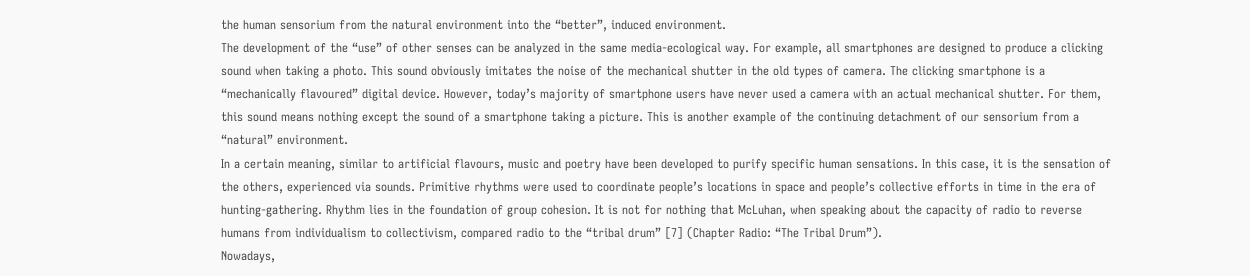the human sensorium from the natural environment into the “better”, induced environment.
The development of the “use” of other senses can be analyzed in the same media-ecological way. For example, all smartphones are designed to produce a clicking sound when taking a photo. This sound obviously imitates the noise of the mechanical shutter in the old types of camera. The clicking smartphone is a “mechanically flavoured” digital device. However, today’s majority of smartphone users have never used a camera with an actual mechanical shutter. For them, this sound means nothing except the sound of a smartphone taking a picture. This is another example of the continuing detachment of our sensorium from a “natural” environment.
In a certain meaning, similar to artificial flavours, music and poetry have been developed to purify specific human sensations. In this case, it is the sensation of the others, experienced via sounds. Primitive rhythms were used to coordinate people’s locations in space and people’s collective efforts in time in the era of hunting-gathering. Rhythm lies in the foundation of group cohesion. It is not for nothing that McLuhan, when speaking about the capacity of radio to reverse humans from individualism to collectivism, compared radio to the “tribal drum” [7] (Chapter Radio: “The Tribal Drum”).
Nowadays,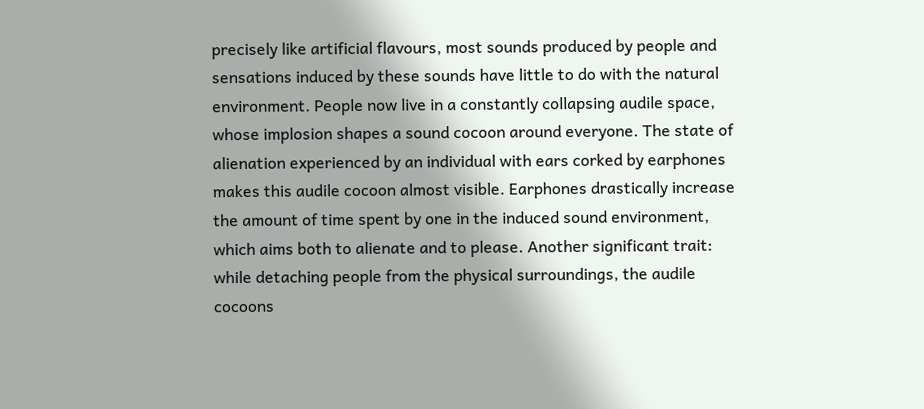precisely like artificial flavours, most sounds produced by people and sensations induced by these sounds have little to do with the natural environment. People now live in a constantly collapsing audile space, whose implosion shapes a sound cocoon around everyone. The state of alienation experienced by an individual with ears corked by earphones makes this audile cocoon almost visible. Earphones drastically increase the amount of time spent by one in the induced sound environment, which aims both to alienate and to please. Another significant trait: while detaching people from the physical surroundings, the audile cocoons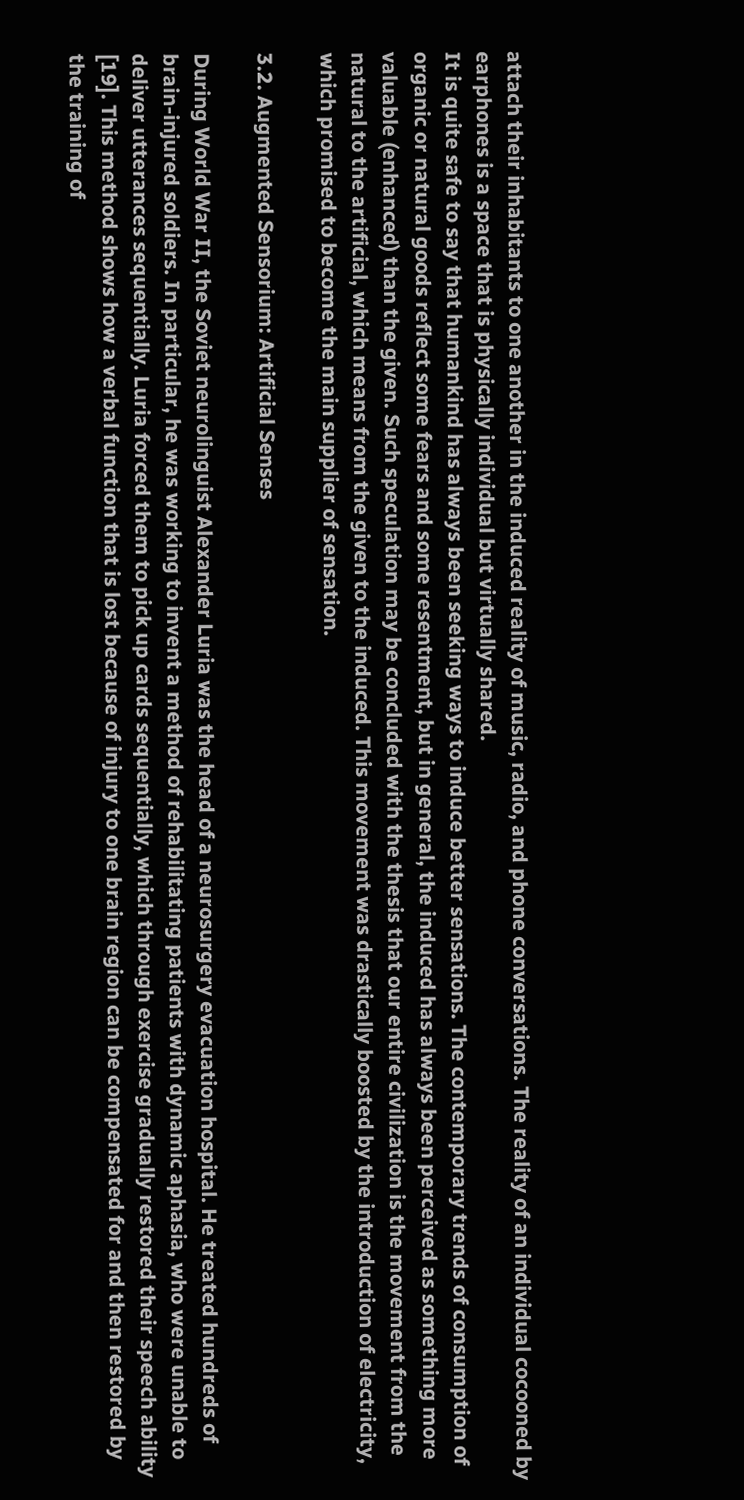attach their inhabitants to one another in the induced reality of music, radio, and phone conversations. The reality of an individual cocooned by earphones is a space that is physically individual but virtually shared.
It is quite safe to say that humankind has always been seeking ways to induce better sensations. The contemporary trends of consumption of organic or natural goods reflect some fears and some resentment, but in general, the induced has always been perceived as something more valuable (enhanced) than the given. Such speculation may be concluded with the thesis that our entire civilization is the movement from the natural to the artificial, which means from the given to the induced. This movement was drastically boosted by the introduction of electricity, which promised to become the main supplier of sensation.

3.2. Augmented Sensorium: Artificial Senses

During World War II, the Soviet neurolinguist Alexander Luria was the head of a neurosurgery evacuation hospital. He treated hundreds of brain-injured soldiers. In particular, he was working to invent a method of rehabilitating patients with dynamic aphasia, who were unable to deliver utterances sequentially. Luria forced them to pick up cards sequentially, which through exercise gradually restored their speech ability [19]. This method shows how a verbal function that is lost because of injury to one brain region can be compensated for and then restored by the training of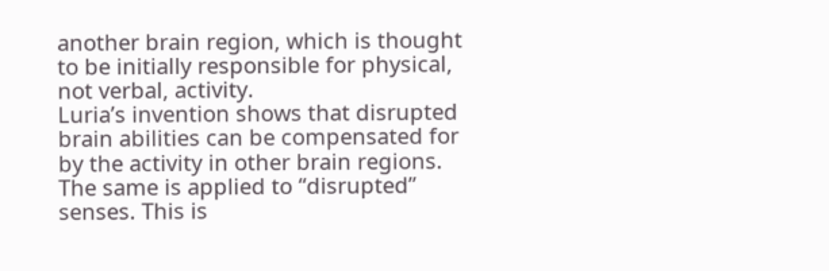another brain region, which is thought to be initially responsible for physical, not verbal, activity.
Luria’s invention shows that disrupted brain abilities can be compensated for by the activity in other brain regions. The same is applied to “disrupted” senses. This is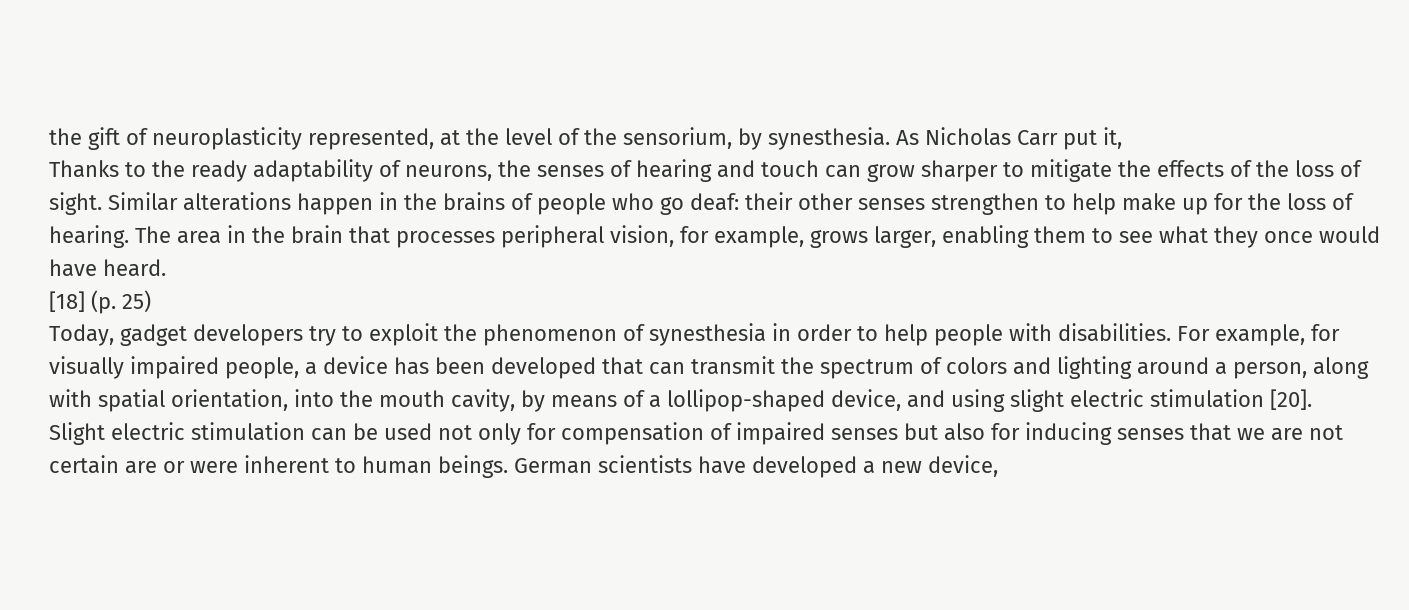the gift of neuroplasticity represented, at the level of the sensorium, by synesthesia. As Nicholas Carr put it,
Thanks to the ready adaptability of neurons, the senses of hearing and touch can grow sharper to mitigate the effects of the loss of sight. Similar alterations happen in the brains of people who go deaf: their other senses strengthen to help make up for the loss of hearing. The area in the brain that processes peripheral vision, for example, grows larger, enabling them to see what they once would have heard.
[18] (p. 25)
Today, gadget developers try to exploit the phenomenon of synesthesia in order to help people with disabilities. For example, for visually impaired people, a device has been developed that can transmit the spectrum of colors and lighting around a person, along with spatial orientation, into the mouth cavity, by means of a lollipop-shaped device, and using slight electric stimulation [20].
Slight electric stimulation can be used not only for compensation of impaired senses but also for inducing senses that we are not certain are or were inherent to human beings. German scientists have developed a new device,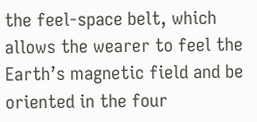the feel-space belt, which allows the wearer to feel the Earth’s magnetic field and be oriented in the four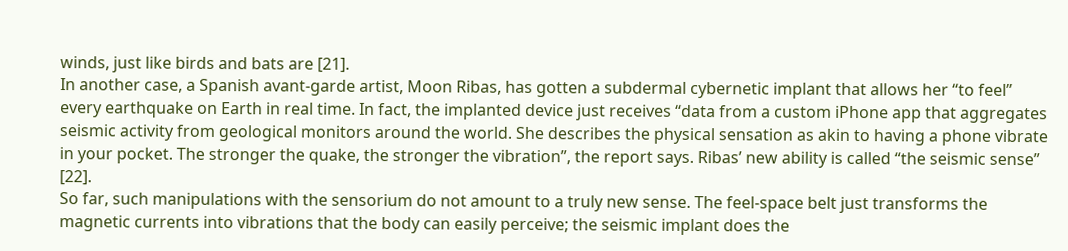winds, just like birds and bats are [21].
In another case, a Spanish avant-garde artist, Moon Ribas, has gotten a subdermal cybernetic implant that allows her “to feel” every earthquake on Earth in real time. In fact, the implanted device just receives “data from a custom iPhone app that aggregates seismic activity from geological monitors around the world. She describes the physical sensation as akin to having a phone vibrate in your pocket. The stronger the quake, the stronger the vibration”, the report says. Ribas’ new ability is called “the seismic sense” [22].
So far, such manipulations with the sensorium do not amount to a truly new sense. The feel-space belt just transforms the magnetic currents into vibrations that the body can easily perceive; the seismic implant does the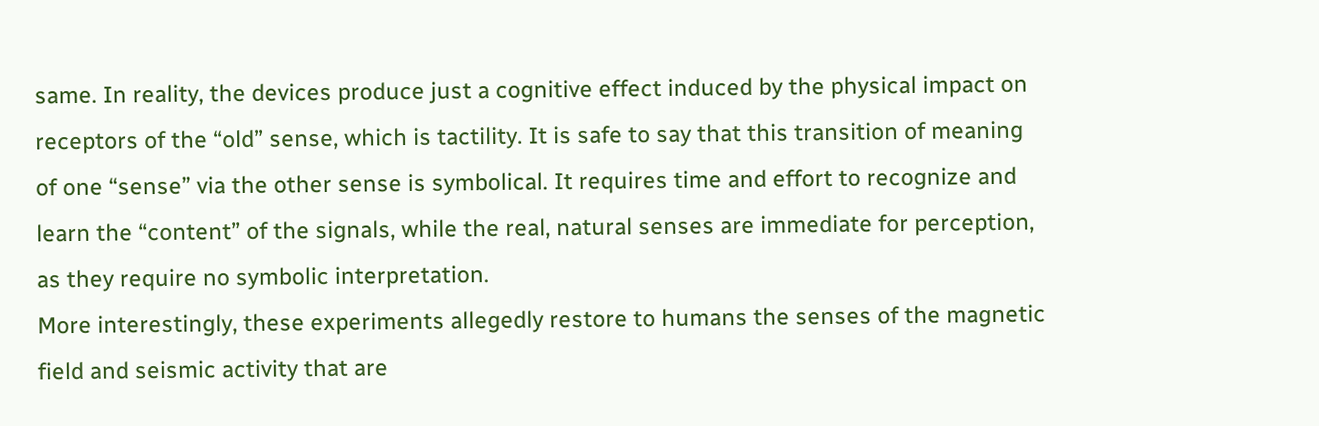same. In reality, the devices produce just a cognitive effect induced by the physical impact on receptors of the “old” sense, which is tactility. It is safe to say that this transition of meaning of one “sense” via the other sense is symbolical. It requires time and effort to recognize and learn the “content” of the signals, while the real, natural senses are immediate for perception, as they require no symbolic interpretation.
More interestingly, these experiments allegedly restore to humans the senses of the magnetic field and seismic activity that are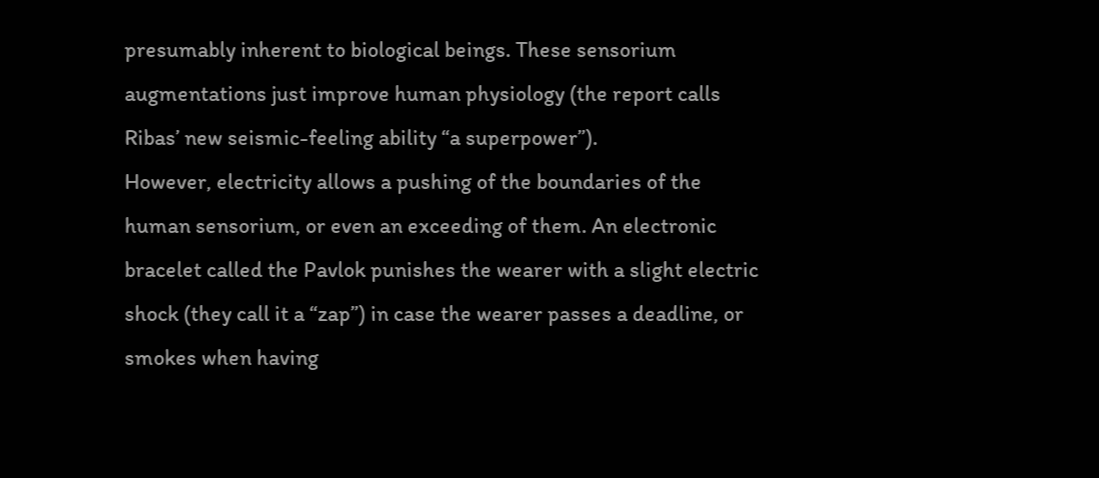presumably inherent to biological beings. These sensorium augmentations just improve human physiology (the report calls Ribas’ new seismic-feeling ability “a superpower”).
However, electricity allows a pushing of the boundaries of the human sensorium, or even an exceeding of them. An electronic bracelet called the Pavlok punishes the wearer with a slight electric shock (they call it a “zap”) in case the wearer passes a deadline, or smokes when having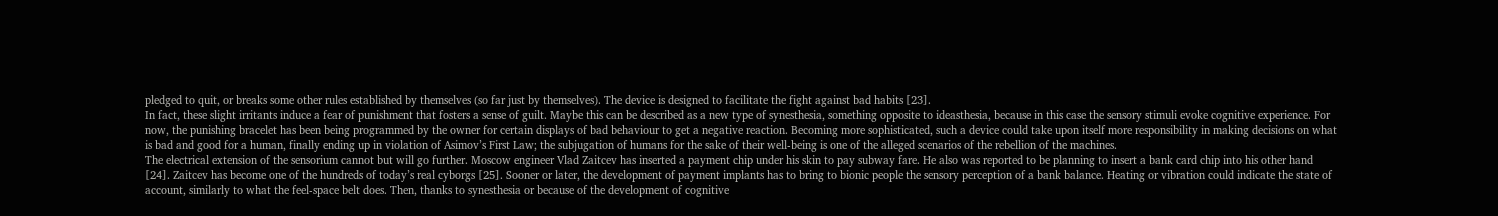pledged to quit, or breaks some other rules established by themselves (so far just by themselves). The device is designed to facilitate the fight against bad habits [23].
In fact, these slight irritants induce a fear of punishment that fosters a sense of guilt. Maybe this can be described as a new type of synesthesia, something opposite to ideasthesia, because in this case the sensory stimuli evoke cognitive experience. For now, the punishing bracelet has been being programmed by the owner for certain displays of bad behaviour to get a negative reaction. Becoming more sophisticated, such a device could take upon itself more responsibility in making decisions on what is bad and good for a human, finally ending up in violation of Asimov’s First Law; the subjugation of humans for the sake of their well-being is one of the alleged scenarios of the rebellion of the machines.
The electrical extension of the sensorium cannot but will go further. Moscow engineer Vlad Zaitcev has inserted a payment chip under his skin to pay subway fare. He also was reported to be planning to insert a bank card chip into his other hand [24]. Zaitcev has become one of the hundreds of today’s real cyborgs [25]. Sooner or later, the development of payment implants has to bring to bionic people the sensory perception of a bank balance. Heating or vibration could indicate the state of account, similarly to what the feel-space belt does. Then, thanks to synesthesia or because of the development of cognitive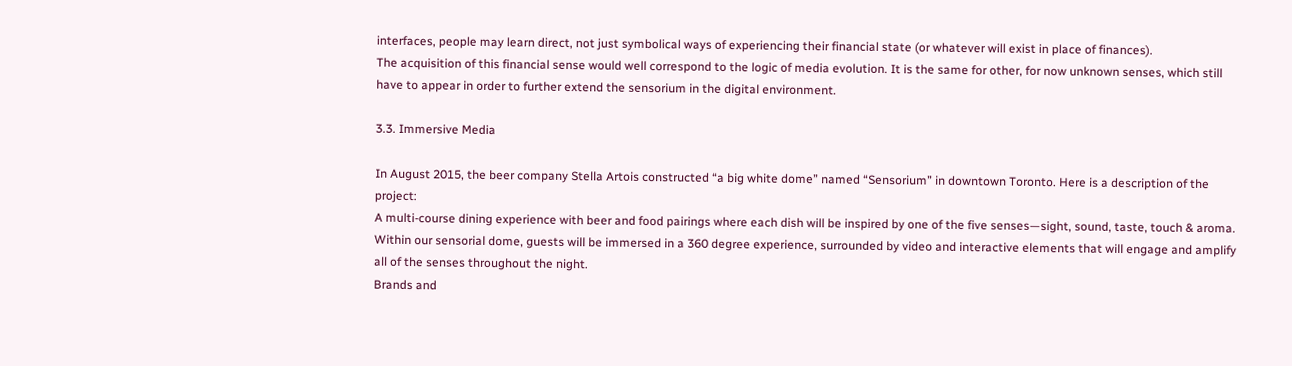interfaces, people may learn direct, not just symbolical ways of experiencing their financial state (or whatever will exist in place of finances).
The acquisition of this financial sense would well correspond to the logic of media evolution. It is the same for other, for now unknown senses, which still have to appear in order to further extend the sensorium in the digital environment.

3.3. Immersive Media

In August 2015, the beer company Stella Artois constructed “a big white dome” named “Sensorium” in downtown Toronto. Here is a description of the project:
A multi-course dining experience with beer and food pairings where each dish will be inspired by one of the five senses—sight, sound, taste, touch & aroma. Within our sensorial dome, guests will be immersed in a 360 degree experience, surrounded by video and interactive elements that will engage and amplify all of the senses throughout the night.
Brands and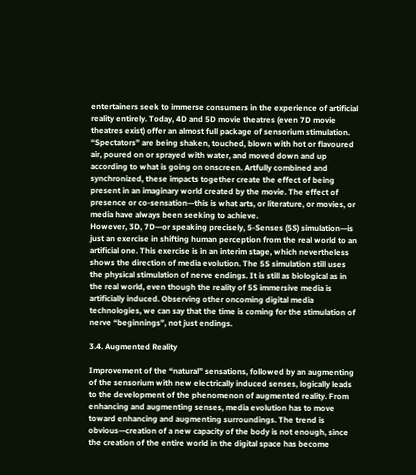entertainers seek to immerse consumers in the experience of artificial reality entirely. Today, 4D and 5D movie theatres (even 7D movie theatres exist) offer an almost full package of sensorium stimulation. “Spectators” are being shaken, touched, blown with hot or flavoured air, poured on or sprayed with water, and moved down and up according to what is going on onscreen. Artfully combined and synchronized, these impacts together create the effect of being present in an imaginary world created by the movie. The effect of presence or co-sensation—this is what arts, or literature, or movies, or media have always been seeking to achieve.
However, 3D, 7D—or speaking precisely, 5-Senses (5S) simulation—is just an exercise in shifting human perception from the real world to an artificial one. This exercise is in an interim stage, which nevertheless shows the direction of media evolution. The 5S simulation still uses the physical stimulation of nerve endings. It is still as biological as in the real world, even though the reality of 5S immersive media is artificially induced. Observing other oncoming digital media technologies, we can say that the time is coming for the stimulation of nerve “beginnings”, not just endings.

3.4. Augmented Reality

Improvement of the “natural” sensations, followed by an augmenting of the sensorium with new electrically induced senses, logically leads to the development of the phenomenon of augmented reality. From enhancing and augmenting senses, media evolution has to move toward enhancing and augmenting surroundings. The trend is obvious—creation of a new capacity of the body is not enough, since the creation of the entire world in the digital space has become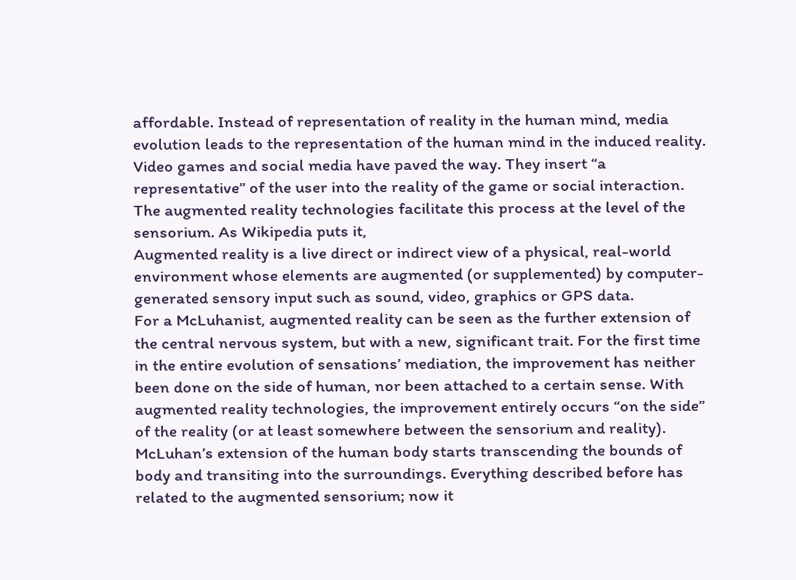affordable. Instead of representation of reality in the human mind, media evolution leads to the representation of the human mind in the induced reality. Video games and social media have paved the way. They insert “a representative” of the user into the reality of the game or social interaction. The augmented reality technologies facilitate this process at the level of the sensorium. As Wikipedia puts it,
Augmented reality is a live direct or indirect view of a physical, real-world environment whose elements are augmented (or supplemented) by computer-generated sensory input such as sound, video, graphics or GPS data.
For a McLuhanist, augmented reality can be seen as the further extension of the central nervous system, but with a new, significant trait. For the first time in the entire evolution of sensations’ mediation, the improvement has neither been done on the side of human, nor been attached to a certain sense. With augmented reality technologies, the improvement entirely occurs “on the side” of the reality (or at least somewhere between the sensorium and reality). McLuhan’s extension of the human body starts transcending the bounds of body and transiting into the surroundings. Everything described before has related to the augmented sensorium; now it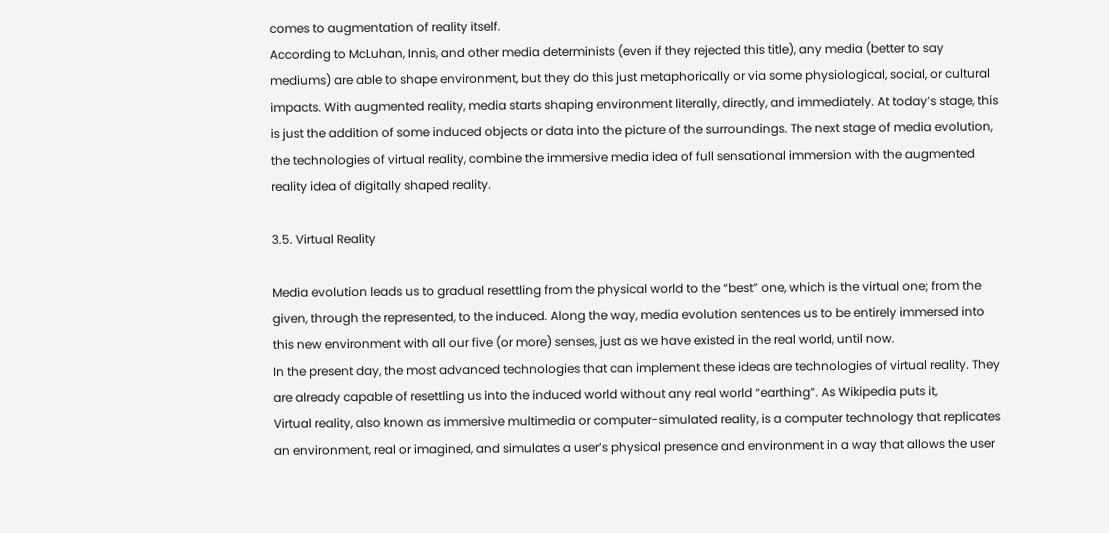comes to augmentation of reality itself.
According to McLuhan, Innis, and other media determinists (even if they rejected this title), any media (better to say mediums) are able to shape environment, but they do this just metaphorically or via some physiological, social, or cultural impacts. With augmented reality, media starts shaping environment literally, directly, and immediately. At today’s stage, this is just the addition of some induced objects or data into the picture of the surroundings. The next stage of media evolution, the technologies of virtual reality, combine the immersive media idea of full sensational immersion with the augmented reality idea of digitally shaped reality.

3.5. Virtual Reality

Media evolution leads us to gradual resettling from the physical world to the “best” one, which is the virtual one; from the given, through the represented, to the induced. Along the way, media evolution sentences us to be entirely immersed into this new environment with all our five (or more) senses, just as we have existed in the real world, until now.
In the present day, the most advanced technologies that can implement these ideas are technologies of virtual reality. They are already capable of resettling us into the induced world without any real world “earthing”. As Wikipedia puts it,
Virtual reality, also known as immersive multimedia or computer-simulated reality, is a computer technology that replicates an environment, real or imagined, and simulates a user’s physical presence and environment in a way that allows the user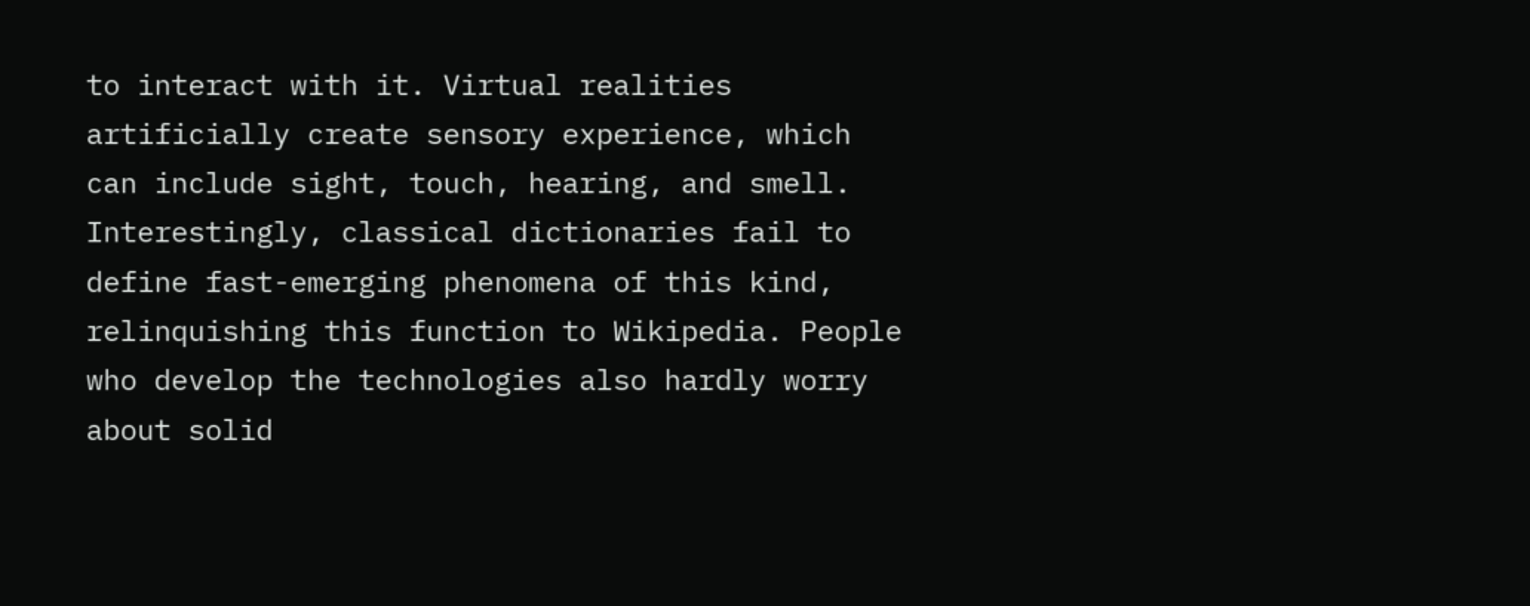to interact with it. Virtual realities artificially create sensory experience, which can include sight, touch, hearing, and smell.
Interestingly, classical dictionaries fail to define fast-emerging phenomena of this kind, relinquishing this function to Wikipedia. People who develop the technologies also hardly worry about solid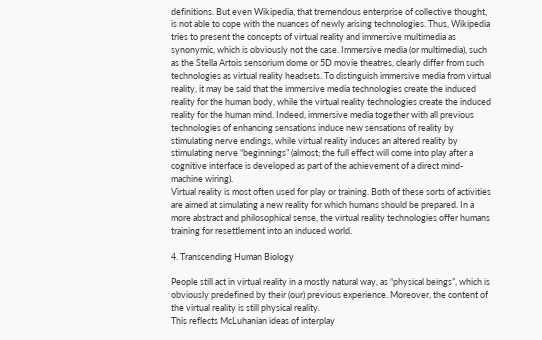definitions. But even Wikipedia, that tremendous enterprise of collective thought, is not able to cope with the nuances of newly arising technologies. Thus, Wikipedia tries to present the concepts of virtual reality and immersive multimedia as synonymic, which is obviously not the case. Immersive media (or multimedia), such as the Stella Artois sensorium dome or 5D movie theatres, clearly differ from such technologies as virtual reality headsets. To distinguish immersive media from virtual reality, it may be said that the immersive media technologies create the induced reality for the human body, while the virtual reality technologies create the induced reality for the human mind. Indeed, immersive media together with all previous technologies of enhancing sensations induce new sensations of reality by stimulating nerve endings, while virtual reality induces an altered reality by stimulating nerve “beginnings” (almost; the full effect will come into play after a cognitive interface is developed as part of the achievement of a direct mind-machine wiring).
Virtual reality is most often used for play or training. Both of these sorts of activities are aimed at simulating a new reality for which humans should be prepared. In a more abstract and philosophical sense, the virtual reality technologies offer humans training for resettlement into an induced world.

4. Transcending Human Biology

People still act in virtual reality in a mostly natural way, as “physical beings”, which is obviously predefined by their (our) previous experience. Moreover, the content of the virtual reality is still physical reality.
This reflects McLuhanian ideas of interplay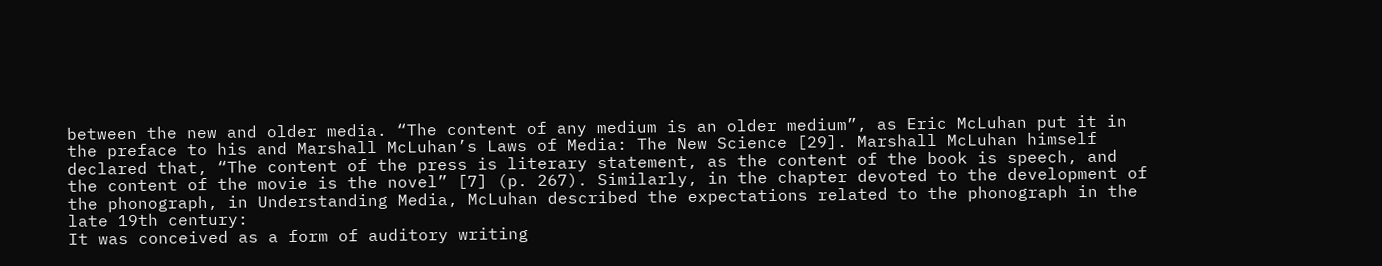between the new and older media. “The content of any medium is an older medium”, as Eric McLuhan put it in the preface to his and Marshall McLuhan’s Laws of Media: The New Science [29]. Marshall McLuhan himself declared that, “The content of the press is literary statement, as the content of the book is speech, and the content of the movie is the novel” [7] (p. 267). Similarly, in the chapter devoted to the development of the phonograph, in Understanding Media, McLuhan described the expectations related to the phonograph in the late 19th century:
It was conceived as a form of auditory writing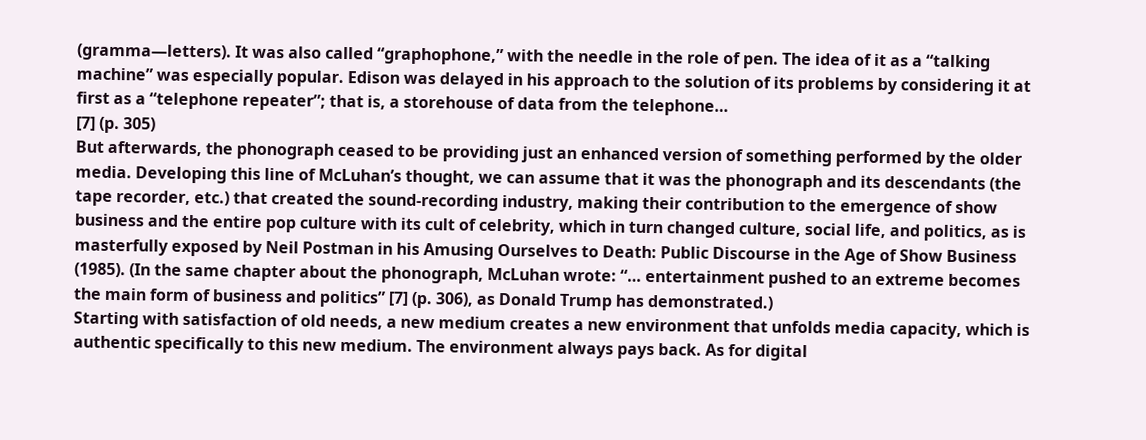(gramma—letters). It was also called “graphophone,” with the needle in the role of pen. The idea of it as a “talking machine” was especially popular. Edison was delayed in his approach to the solution of its problems by considering it at first as a “telephone repeater”; that is, a storehouse of data from the telephone…
[7] (p. 305)
But afterwards, the phonograph ceased to be providing just an enhanced version of something performed by the older media. Developing this line of McLuhan’s thought, we can assume that it was the phonograph and its descendants (the tape recorder, etc.) that created the sound-recording industry, making their contribution to the emergence of show business and the entire pop culture with its cult of celebrity, which in turn changed culture, social life, and politics, as is masterfully exposed by Neil Postman in his Amusing Ourselves to Death: Public Discourse in the Age of Show Business (1985). (In the same chapter about the phonograph, McLuhan wrote: “… entertainment pushed to an extreme becomes the main form of business and politics” [7] (p. 306), as Donald Trump has demonstrated.)
Starting with satisfaction of old needs, a new medium creates a new environment that unfolds media capacity, which is authentic specifically to this new medium. The environment always pays back. As for digital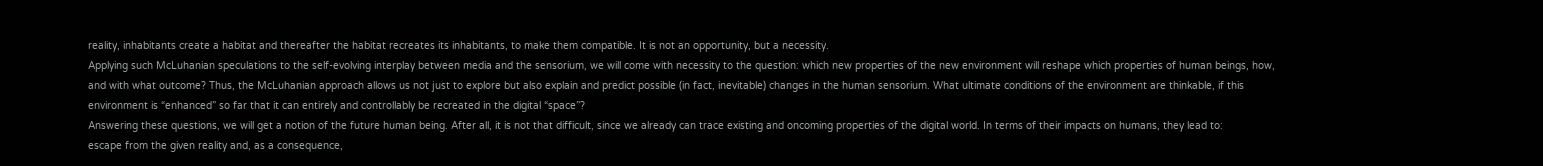reality, inhabitants create a habitat and thereafter the habitat recreates its inhabitants, to make them compatible. It is not an opportunity, but a necessity.
Applying such McLuhanian speculations to the self-evolving interplay between media and the sensorium, we will come with necessity to the question: which new properties of the new environment will reshape which properties of human beings, how, and with what outcome? Thus, the McLuhanian approach allows us not just to explore but also explain and predict possible (in fact, inevitable) changes in the human sensorium. What ultimate conditions of the environment are thinkable, if this environment is “enhanced” so far that it can entirely and controllably be recreated in the digital “space”?
Answering these questions, we will get a notion of the future human being. After all, it is not that difficult, since we already can trace existing and oncoming properties of the digital world. In terms of their impacts on humans, they lead to:
escape from the given reality and, as a consequence,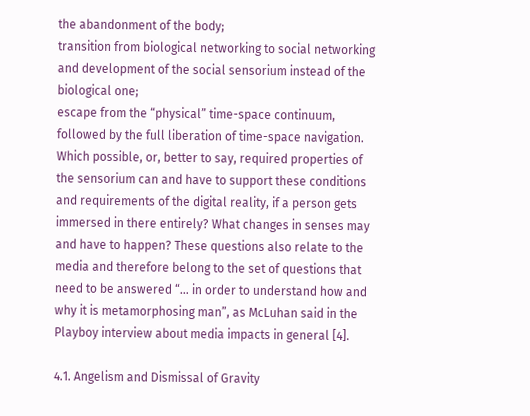the abandonment of the body;
transition from biological networking to social networking and development of the social sensorium instead of the biological one;
escape from the “physical” time-space continuum, followed by the full liberation of time-space navigation.
Which possible, or, better to say, required properties of the sensorium can and have to support these conditions and requirements of the digital reality, if a person gets immersed in there entirely? What changes in senses may and have to happen? These questions also relate to the media and therefore belong to the set of questions that need to be answered “… in order to understand how and why it is metamorphosing man”, as McLuhan said in the Playboy interview about media impacts in general [4].

4.1. Angelism and Dismissal of Gravity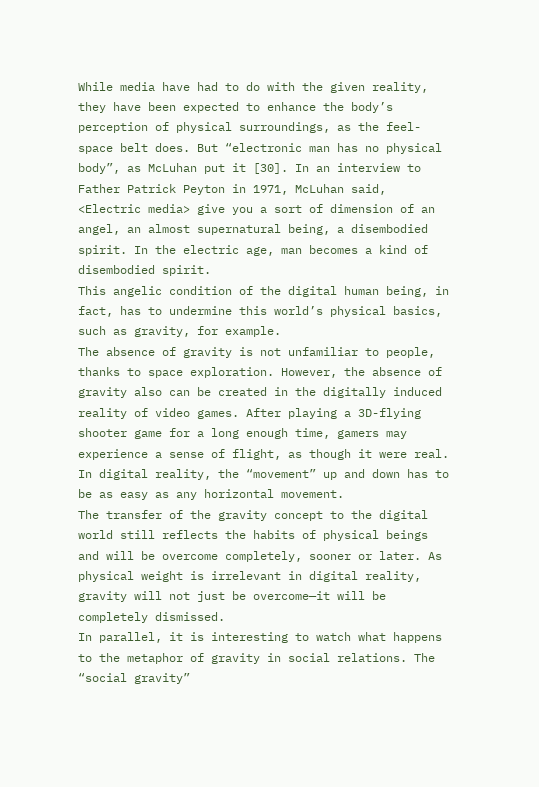While media have had to do with the given reality, they have been expected to enhance the body’s perception of physical surroundings, as the feel-space belt does. But “electronic man has no physical body”, as McLuhan put it [30]. In an interview to Father Patrick Peyton in 1971, McLuhan said,
<Electric media> give you a sort of dimension of an angel, an almost supernatural being, a disembodied spirit. In the electric age, man becomes a kind of disembodied spirit.
This angelic condition of the digital human being, in fact, has to undermine this world’s physical basics, such as gravity, for example.
The absence of gravity is not unfamiliar to people, thanks to space exploration. However, the absence of gravity also can be created in the digitally induced reality of video games. After playing a 3D-flying shooter game for a long enough time, gamers may experience a sense of flight, as though it were real. In digital reality, the “movement” up and down has to be as easy as any horizontal movement.
The transfer of the gravity concept to the digital world still reflects the habits of physical beings and will be overcome completely, sooner or later. As physical weight is irrelevant in digital reality, gravity will not just be overcome—it will be completely dismissed.
In parallel, it is interesting to watch what happens to the metaphor of gravity in social relations. The “social gravity”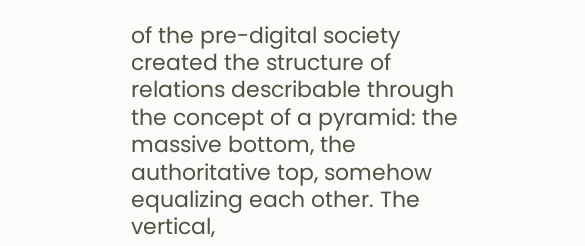of the pre-digital society created the structure of relations describable through the concept of a pyramid: the massive bottom, the authoritative top, somehow equalizing each other. The vertical,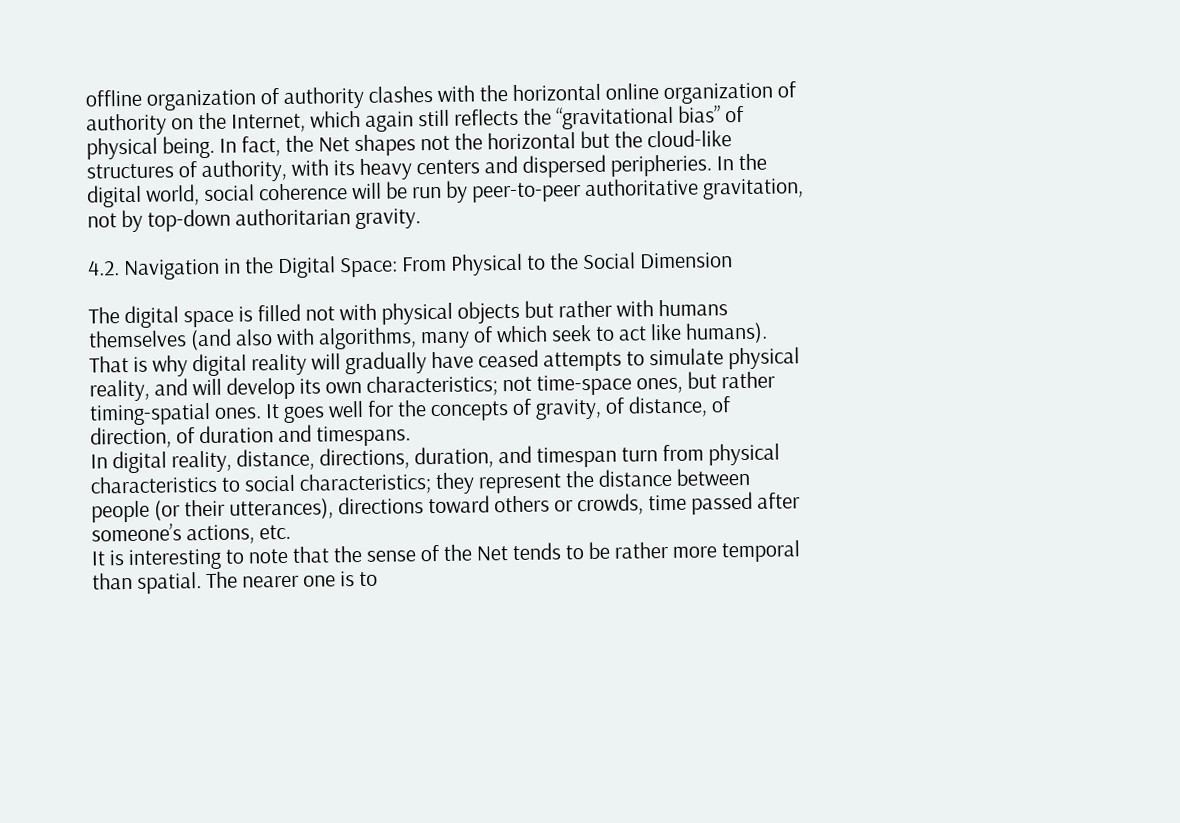offline organization of authority clashes with the horizontal online organization of authority on the Internet, which again still reflects the “gravitational bias” of physical being. In fact, the Net shapes not the horizontal but the cloud-like structures of authority, with its heavy centers and dispersed peripheries. In the digital world, social coherence will be run by peer-to-peer authoritative gravitation, not by top-down authoritarian gravity.

4.2. Navigation in the Digital Space: From Physical to the Social Dimension

The digital space is filled not with physical objects but rather with humans themselves (and also with algorithms, many of which seek to act like humans). That is why digital reality will gradually have ceased attempts to simulate physical reality, and will develop its own characteristics; not time-space ones, but rather timing-spatial ones. It goes well for the concepts of gravity, of distance, of direction, of duration and timespans.
In digital reality, distance, directions, duration, and timespan turn from physical characteristics to social characteristics; they represent the distance between people (or their utterances), directions toward others or crowds, time passed after someone’s actions, etc.
It is interesting to note that the sense of the Net tends to be rather more temporal than spatial. The nearer one is to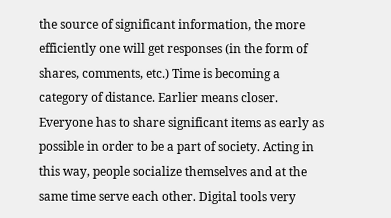the source of significant information, the more efficiently one will get responses (in the form of shares, comments, etc.) Time is becoming a category of distance. Earlier means closer. Everyone has to share significant items as early as possible in order to be a part of society. Acting in this way, people socialize themselves and at the same time serve each other. Digital tools very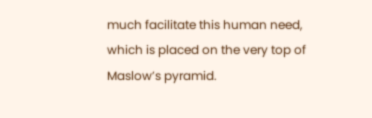much facilitate this human need, which is placed on the very top of Maslow’s pyramid.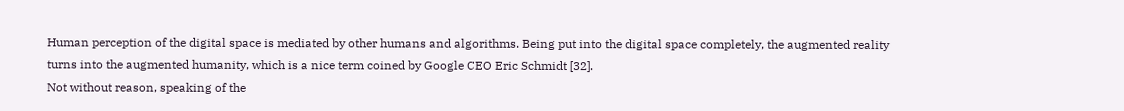Human perception of the digital space is mediated by other humans and algorithms. Being put into the digital space completely, the augmented reality turns into the augmented humanity, which is a nice term coined by Google CEO Eric Schmidt [32].
Not without reason, speaking of the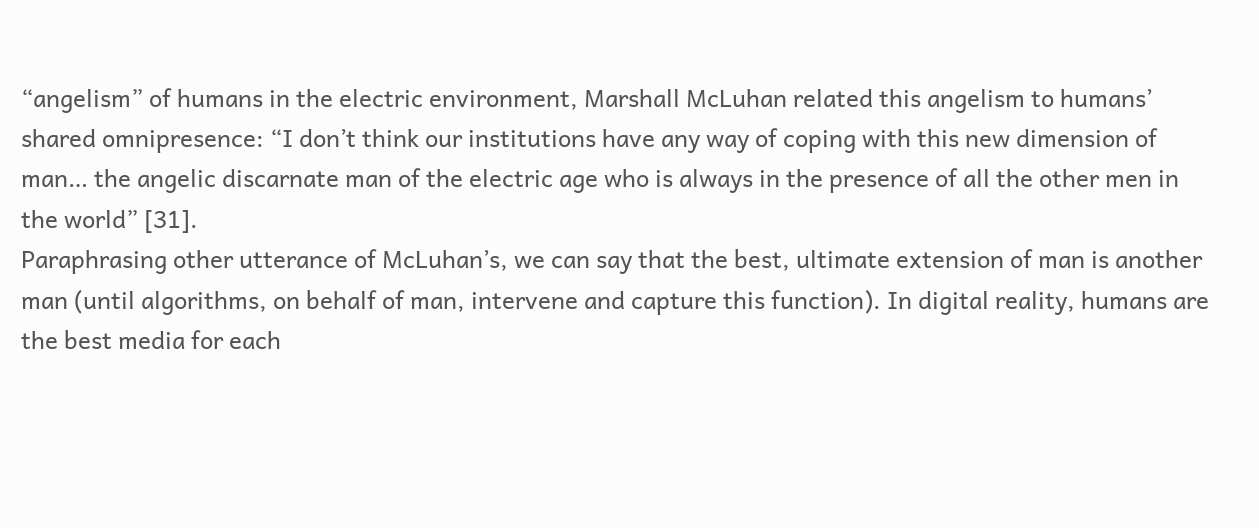“angelism” of humans in the electric environment, Marshall McLuhan related this angelism to humans’ shared omnipresence: “I don’t think our institutions have any way of coping with this new dimension of man… the angelic discarnate man of the electric age who is always in the presence of all the other men in the world” [31].
Paraphrasing other utterance of McLuhan’s, we can say that the best, ultimate extension of man is another man (until algorithms, on behalf of man, intervene and capture this function). In digital reality, humans are the best media for each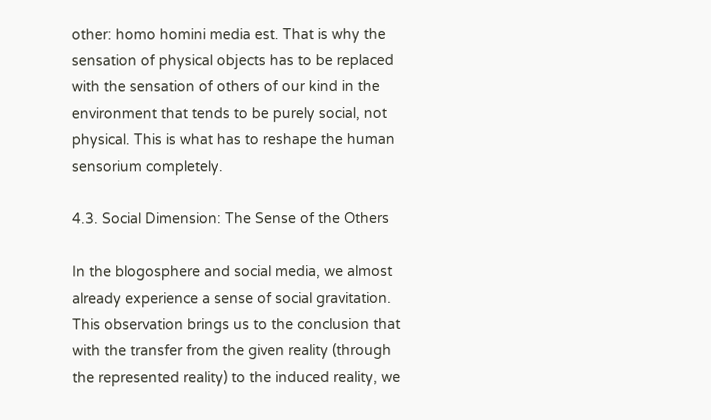other: homo homini media est. That is why the sensation of physical objects has to be replaced with the sensation of others of our kind in the environment that tends to be purely social, not physical. This is what has to reshape the human sensorium completely.

4.3. Social Dimension: The Sense of the Others

In the blogosphere and social media, we almost already experience a sense of social gravitation. This observation brings us to the conclusion that with the transfer from the given reality (through the represented reality) to the induced reality, we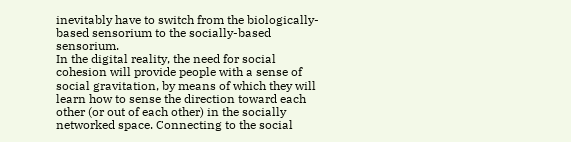inevitably have to switch from the biologically-based sensorium to the socially-based sensorium.
In the digital reality, the need for social cohesion will provide people with a sense of social gravitation, by means of which they will learn how to sense the direction toward each other (or out of each other) in the socially networked space. Connecting to the social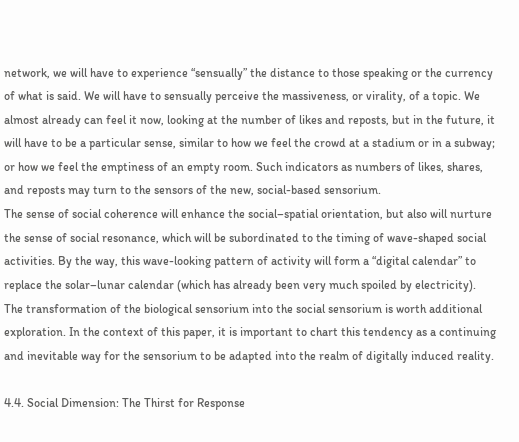network, we will have to experience “sensually” the distance to those speaking or the currency of what is said. We will have to sensually perceive the massiveness, or virality, of a topic. We almost already can feel it now, looking at the number of likes and reposts, but in the future, it will have to be a particular sense, similar to how we feel the crowd at a stadium or in a subway; or how we feel the emptiness of an empty room. Such indicators as numbers of likes, shares, and reposts may turn to the sensors of the new, social-based sensorium.
The sense of social coherence will enhance the social–spatial orientation, but also will nurture the sense of social resonance, which will be subordinated to the timing of wave-shaped social activities. By the way, this wave-looking pattern of activity will form a “digital calendar” to replace the solar–lunar calendar (which has already been very much spoiled by electricity).
The transformation of the biological sensorium into the social sensorium is worth additional exploration. In the context of this paper, it is important to chart this tendency as a continuing and inevitable way for the sensorium to be adapted into the realm of digitally induced reality.

4.4. Social Dimension: The Thirst for Response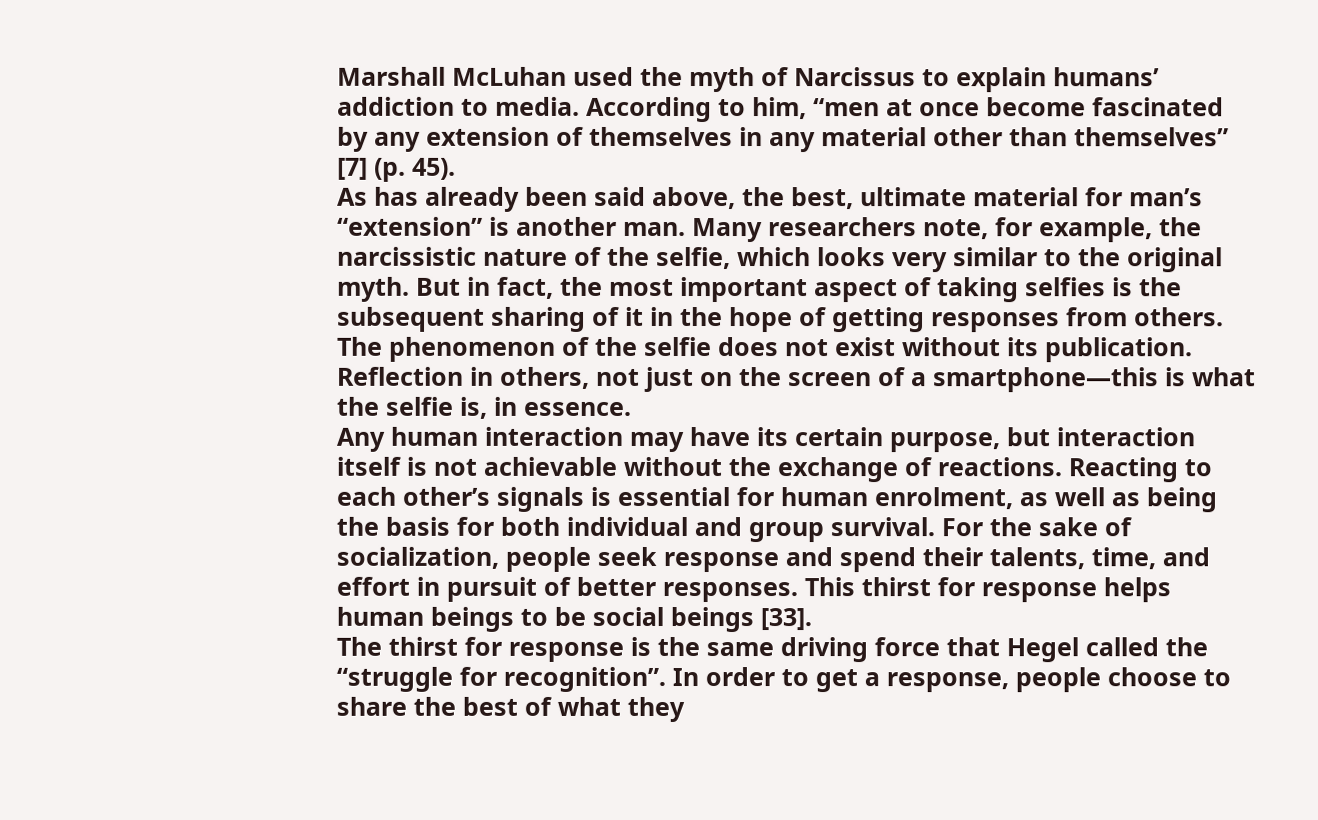Marshall McLuhan used the myth of Narcissus to explain humans’ addiction to media. According to him, “men at once become fascinated by any extension of themselves in any material other than themselves” [7] (p. 45).
As has already been said above, the best, ultimate material for man’s “extension” is another man. Many researchers note, for example, the narcissistic nature of the selfie, which looks very similar to the original myth. But in fact, the most important aspect of taking selfies is the subsequent sharing of it in the hope of getting responses from others. The phenomenon of the selfie does not exist without its publication. Reflection in others, not just on the screen of a smartphone—this is what the selfie is, in essence.
Any human interaction may have its certain purpose, but interaction itself is not achievable without the exchange of reactions. Reacting to each other’s signals is essential for human enrolment, as well as being the basis for both individual and group survival. For the sake of socialization, people seek response and spend their talents, time, and effort in pursuit of better responses. This thirst for response helps human beings to be social beings [33].
The thirst for response is the same driving force that Hegel called the “struggle for recognition”. In order to get a response, people choose to share the best of what they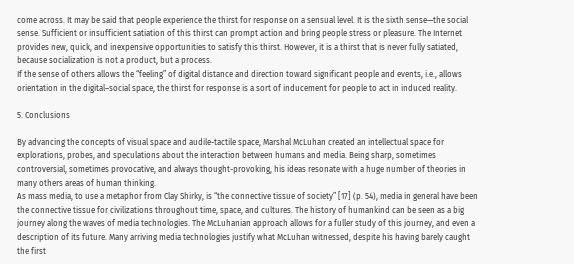come across. It may be said that people experience the thirst for response on a sensual level. It is the sixth sense—the social sense. Sufficient or insufficient satiation of this thirst can prompt action and bring people stress or pleasure. The Internet provides new, quick, and inexpensive opportunities to satisfy this thirst. However, it is a thirst that is never fully satiated, because socialization is not a product, but a process.
If the sense of others allows the “feeling” of digital distance and direction toward significant people and events, i.e., allows orientation in the digital–social space, the thirst for response is a sort of inducement for people to act in induced reality.

5. Conclusions

By advancing the concepts of visual space and audile-tactile space, Marshal McLuhan created an intellectual space for explorations, probes, and speculations about the interaction between humans and media. Being sharp, sometimes controversial, sometimes provocative, and always thought-provoking, his ideas resonate with a huge number of theories in many others areas of human thinking.
As mass media, to use a metaphor from Clay Shirky, is “the connective tissue of society” [17] (p. 54), media in general have been the connective tissue for civilizations throughout time, space, and cultures. The history of humankind can be seen as a big journey along the waves of media technologies. The McLuhanian approach allows for a fuller study of this journey, and even a description of its future. Many arriving media technologies justify what McLuhan witnessed, despite his having barely caught the first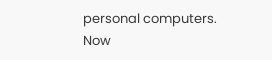personal computers.
Now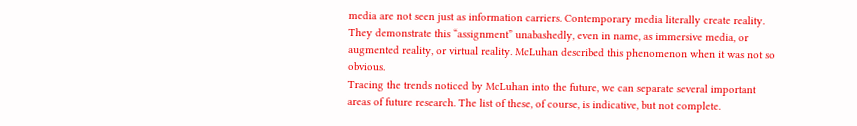media are not seen just as information carriers. Contemporary media literally create reality. They demonstrate this “assignment” unabashedly, even in name, as immersive media, or augmented reality, or virtual reality. McLuhan described this phenomenon when it was not so obvious.
Tracing the trends noticed by McLuhan into the future, we can separate several important areas of future research. The list of these, of course, is indicative, but not complete.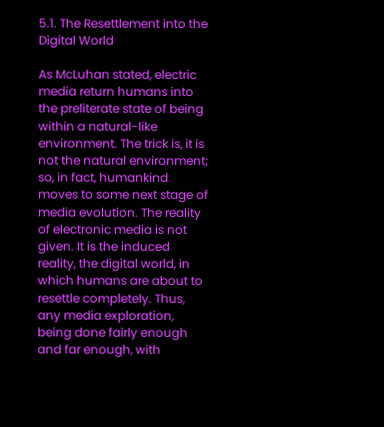5.1. The Resettlement into the Digital World

As McLuhan stated, electric media return humans into the preliterate state of being within a natural-like environment. The trick is, it is not the natural environment; so, in fact, humankind moves to some next stage of media evolution. The reality of electronic media is not given. It is the induced reality, the digital world, in which humans are about to resettle completely. Thus, any media exploration, being done fairly enough and far enough, with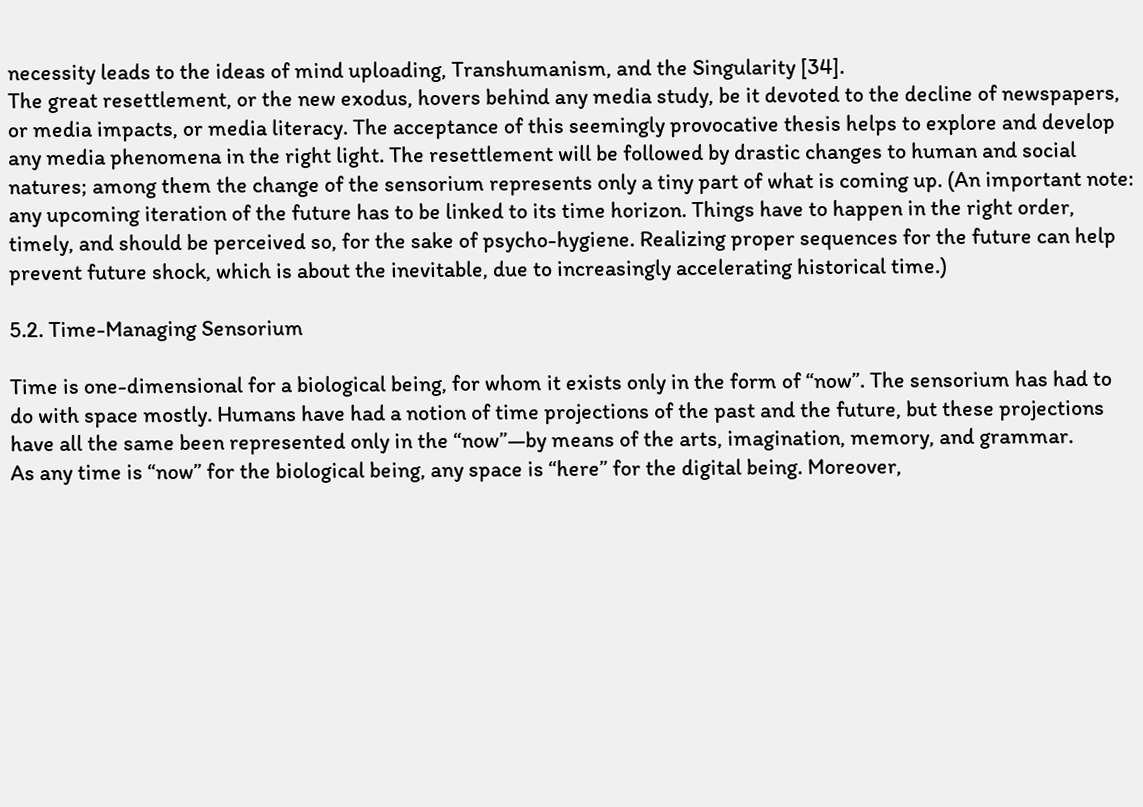necessity leads to the ideas of mind uploading, Transhumanism, and the Singularity [34].
The great resettlement, or the new exodus, hovers behind any media study, be it devoted to the decline of newspapers, or media impacts, or media literacy. The acceptance of this seemingly provocative thesis helps to explore and develop any media phenomena in the right light. The resettlement will be followed by drastic changes to human and social natures; among them the change of the sensorium represents only a tiny part of what is coming up. (An important note: any upcoming iteration of the future has to be linked to its time horizon. Things have to happen in the right order, timely, and should be perceived so, for the sake of psycho-hygiene. Realizing proper sequences for the future can help prevent future shock, which is about the inevitable, due to increasingly accelerating historical time.)

5.2. Time-Managing Sensorium

Time is one-dimensional for a biological being, for whom it exists only in the form of “now”. The sensorium has had to do with space mostly. Humans have had a notion of time projections of the past and the future, but these projections have all the same been represented only in the “now”—by means of the arts, imagination, memory, and grammar.
As any time is “now” for the biological being, any space is “here” for the digital being. Moreover,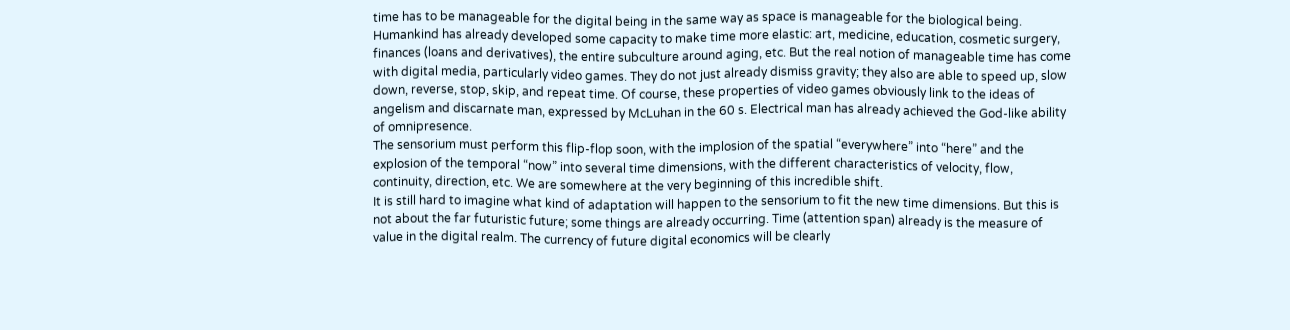time has to be manageable for the digital being in the same way as space is manageable for the biological being.
Humankind has already developed some capacity to make time more elastic: art, medicine, education, cosmetic surgery, finances (loans and derivatives), the entire subculture around aging, etc. But the real notion of manageable time has come with digital media, particularly video games. They do not just already dismiss gravity; they also are able to speed up, slow down, reverse, stop, skip, and repeat time. Of course, these properties of video games obviously link to the ideas of angelism and discarnate man, expressed by McLuhan in the 60 s. Electrical man has already achieved the God-like ability of omnipresence.
The sensorium must perform this flip-flop soon, with the implosion of the spatial “everywhere” into “here” and the explosion of the temporal “now” into several time dimensions, with the different characteristics of velocity, flow, continuity, direction, etc. We are somewhere at the very beginning of this incredible shift.
It is still hard to imagine what kind of adaptation will happen to the sensorium to fit the new time dimensions. But this is not about the far futuristic future; some things are already occurring. Time (attention span) already is the measure of value in the digital realm. The currency of future digital economics will be clearly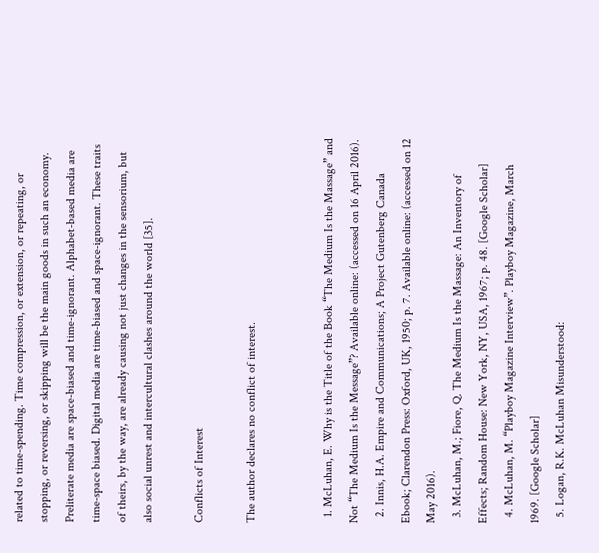related to time-spending. Time compression, or extension, or repeating, or stopping, or reversing, or skipping will be the main goods in such an economy.
Preliterate media are space-biased and time-ignorant. Alphabet-based media are time-space biased. Digital media are time-biased and space-ignorant. These traits of theirs, by the way, are already causing not just changes in the sensorium, but also social unrest and intercultural clashes around the world [35].

Conflicts of Interest

The author declares no conflict of interest.


  1. McLuhan, E. Why is the Title of the Book “The Medium Is the Massage” and Not “The Medium Is the Message”? Available online: (accessed on 16 April 2016).
  2. Innis, H.A. Empire and Communications; A Project Gutenberg Canada Ebook; Clarendon Press: Oxford, UK, 1950; p. 7. Available online: (accessed on 12 May 2016).
  3. McLuhan, M.; Fiore, Q. The Medium Is the Massage: An Inventory of Effects; Random House: New York, NY, USA, 1967; p. 48. [Google Scholar]
  4. McLuhan, M. “Playboy Magazine Interview”. Playboy Magazine, March 1969. [Google Scholar]
  5. Logan, R.K. McLuhan Misunderstood: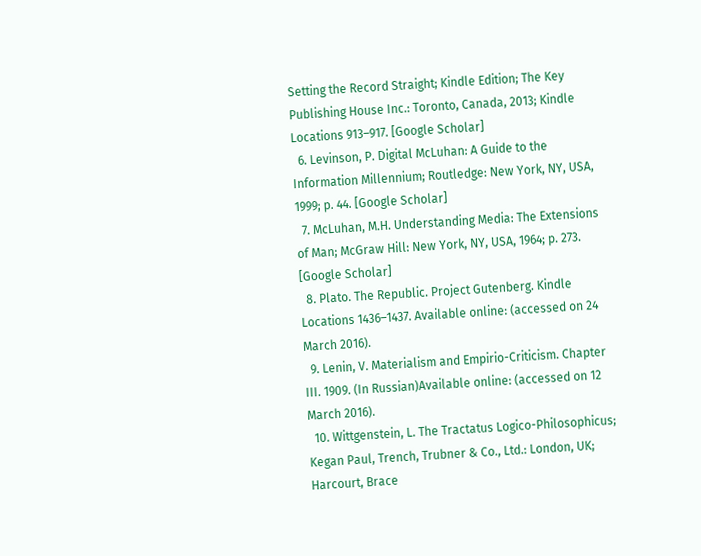Setting the Record Straight; Kindle Edition; The Key Publishing House Inc.: Toronto, Canada, 2013; Kindle Locations 913–917. [Google Scholar]
  6. Levinson, P. Digital McLuhan: A Guide to the Information Millennium; Routledge: New York, NY, USA, 1999; p. 44. [Google Scholar]
  7. McLuhan, M.H. Understanding Media: The Extensions of Man; McGraw Hill: New York, NY, USA, 1964; p. 273. [Google Scholar]
  8. Plato. The Republic. Project Gutenberg. Kindle Locations 1436–1437. Available online: (accessed on 24 March 2016).
  9. Lenin, V. Materialism and Empirio-Criticism. Chapter III. 1909. (In Russian)Available online: (accessed on 12 March 2016).
  10. Wittgenstein, L. The Tractatus Logico-Philosophicus; Kegan Paul, Trench, Trubner & Co., Ltd.: London, UK; Harcourt, Brace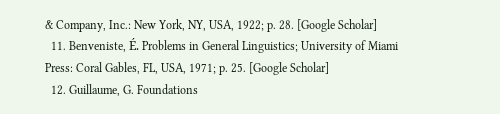& Company, Inc.: New York, NY, USA, 1922; p. 28. [Google Scholar]
  11. Benveniste, É. Problems in General Linguistics; University of Miami Press: Coral Gables, FL, USA, 1971; p. 25. [Google Scholar]
  12. Guillaume, G. Foundations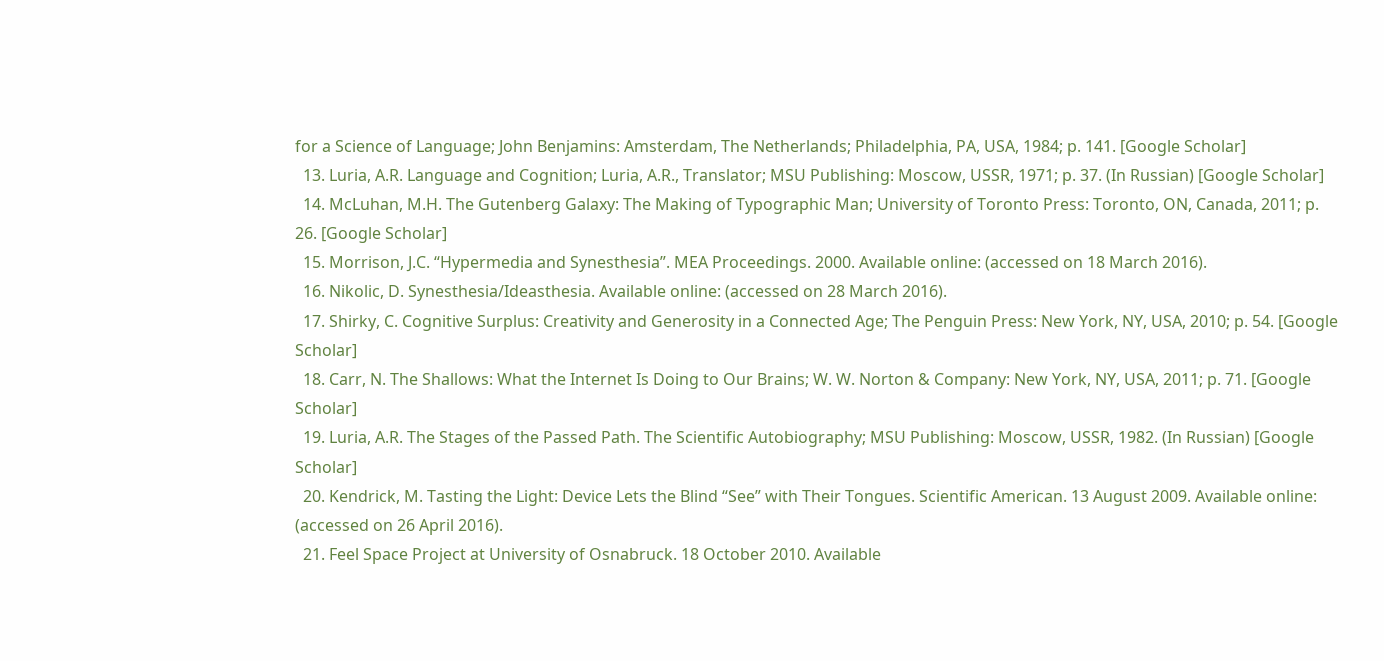for a Science of Language; John Benjamins: Amsterdam, The Netherlands; Philadelphia, PA, USA, 1984; p. 141. [Google Scholar]
  13. Luria, A.R. Language and Cognition; Luria, A.R., Translator; MSU Publishing: Moscow, USSR, 1971; p. 37. (In Russian) [Google Scholar]
  14. McLuhan, M.H. The Gutenberg Galaxy: The Making of Typographic Man; University of Toronto Press: Toronto, ON, Canada, 2011; p. 26. [Google Scholar]
  15. Morrison, J.C. “Hypermedia and Synesthesia”. MEA Proceedings. 2000. Available online: (accessed on 18 March 2016).
  16. Nikolic, D. Synesthesia/Ideasthesia. Available online: (accessed on 28 March 2016).
  17. Shirky, C. Cognitive Surplus: Creativity and Generosity in a Connected Age; The Penguin Press: New York, NY, USA, 2010; p. 54. [Google Scholar]
  18. Carr, N. The Shallows: What the Internet Is Doing to Our Brains; W. W. Norton & Company: New York, NY, USA, 2011; p. 71. [Google Scholar]
  19. Luria, A.R. The Stages of the Passed Path. The Scientific Autobiography; MSU Publishing: Moscow, USSR, 1982. (In Russian) [Google Scholar]
  20. Kendrick, M. Tasting the Light: Device Lets the Blind “See” with Their Tongues. Scientific American. 13 August 2009. Available online: (accessed on 26 April 2016).
  21. Feel Space Project at University of Osnabruck. 18 October 2010. Available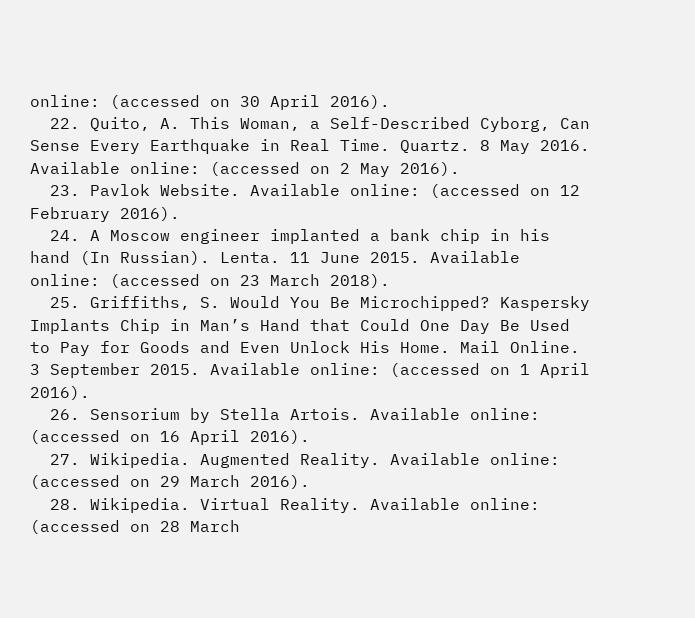online: (accessed on 30 April 2016).
  22. Quito, A. This Woman, a Self-Described Cyborg, Can Sense Every Earthquake in Real Time. Quartz. 8 May 2016. Available online: (accessed on 2 May 2016).
  23. Pavlok Website. Available online: (accessed on 12 February 2016).
  24. A Moscow engineer implanted a bank chip in his hand (In Russian). Lenta. 11 June 2015. Available online: (accessed on 23 March 2018).
  25. Griffiths, S. Would You Be Microchipped? Kaspersky Implants Chip in Man’s Hand that Could One Day Be Used to Pay for Goods and Even Unlock His Home. Mail Online. 3 September 2015. Available online: (accessed on 1 April 2016).
  26. Sensorium by Stella Artois. Available online: (accessed on 16 April 2016).
  27. Wikipedia. Augmented Reality. Available online: (accessed on 29 March 2016).
  28. Wikipedia. Virtual Reality. Available online: (accessed on 28 March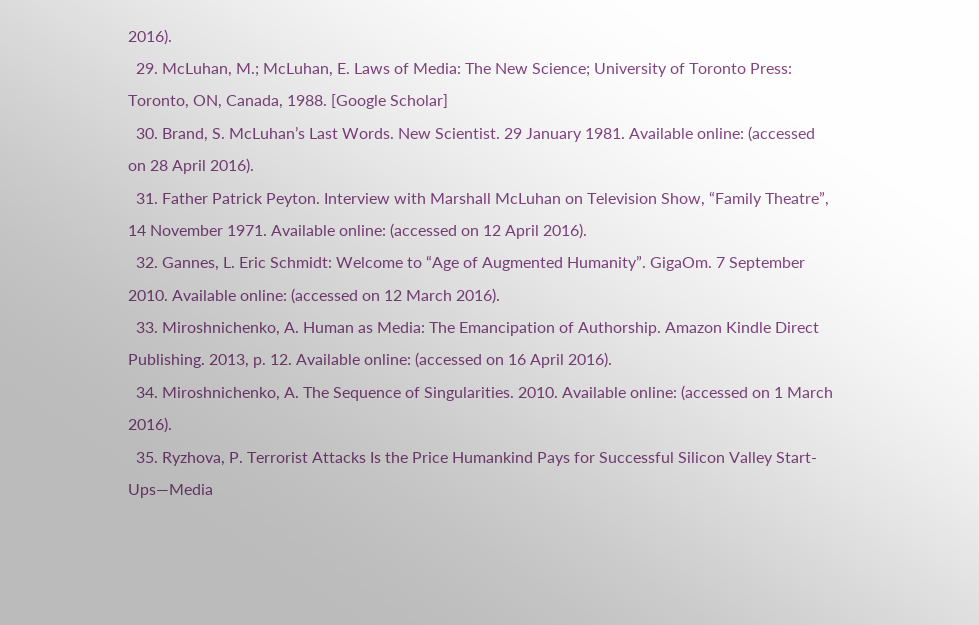2016).
  29. McLuhan, M.; McLuhan, E. Laws of Media: The New Science; University of Toronto Press: Toronto, ON, Canada, 1988. [Google Scholar]
  30. Brand, S. McLuhan’s Last Words. New Scientist. 29 January 1981. Available online: (accessed on 28 April 2016).
  31. Father Patrick Peyton. Interview with Marshall McLuhan on Television Show, “Family Theatre”, 14 November 1971. Available online: (accessed on 12 April 2016).
  32. Gannes, L. Eric Schmidt: Welcome to “Age of Augmented Humanity”. GigaOm. 7 September 2010. Available online: (accessed on 12 March 2016).
  33. Miroshnichenko, A. Human as Media: The Emancipation of Authorship. Amazon Kindle Direct Publishing. 2013, p. 12. Available online: (accessed on 16 April 2016).
  34. Miroshnichenko, A. The Sequence of Singularities. 2010. Available online: (accessed on 1 March 2016).
  35. Ryzhova, P. Terrorist Attacks Is the Price Humankind Pays for Successful Silicon Valley Start-Ups—Media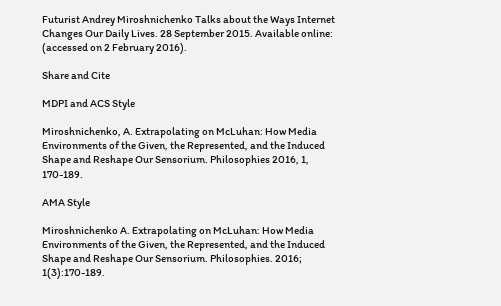Futurist Andrey Miroshnichenko Talks about the Ways Internet Changes Our Daily Lives. 28 September 2015. Available online: (accessed on 2 February 2016).

Share and Cite

MDPI and ACS Style

Miroshnichenko, A. Extrapolating on McLuhan: How Media Environments of the Given, the Represented, and the Induced Shape and Reshape Our Sensorium. Philosophies 2016, 1, 170-189.

AMA Style

Miroshnichenko A. Extrapolating on McLuhan: How Media Environments of the Given, the Represented, and the Induced Shape and Reshape Our Sensorium. Philosophies. 2016; 1(3):170-189.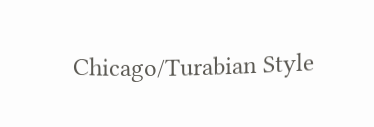Chicago/Turabian Style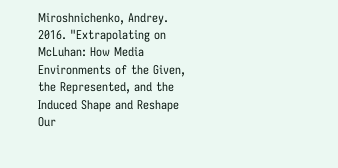Miroshnichenko, Andrey. 2016. "Extrapolating on McLuhan: How Media Environments of the Given, the Represented, and the Induced Shape and Reshape Our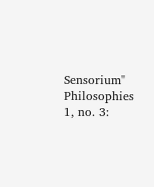Sensorium" Philosophies 1, no. 3: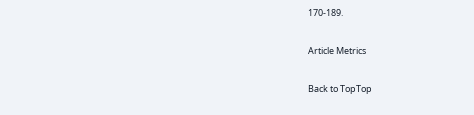170-189.

Article Metrics

Back to TopTop